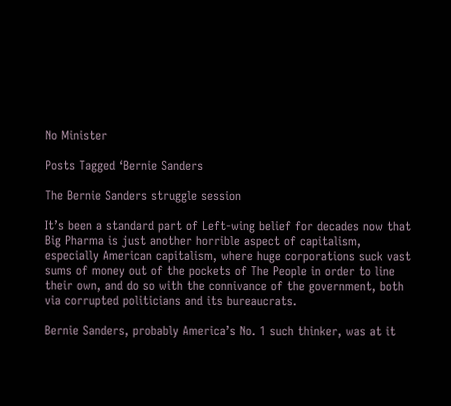No Minister

Posts Tagged ‘Bernie Sanders

The Bernie Sanders struggle session

It’s been a standard part of Left-wing belief for decades now that Big Pharma is just another horrible aspect of capitalism, especially American capitalism, where huge corporations suck vast sums of money out of the pockets of The People in order to line their own, and do so with the connivance of the government, both via corrupted politicians and its bureaucrats.

Bernie Sanders, probably America’s No. 1 such thinker, was at it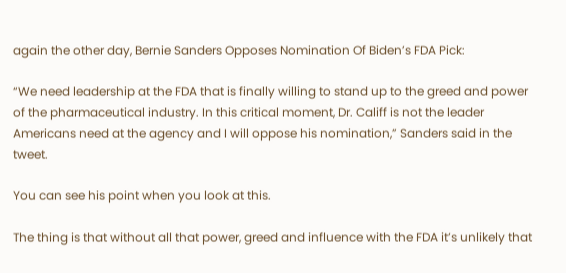again the other day, Bernie Sanders Opposes Nomination Of Biden’s FDA Pick:

“We need leadership at the FDA that is finally willing to stand up to the greed and power of the pharmaceutical industry. In this critical moment, Dr. Califf is not the leader Americans need at the agency and I will oppose his nomination,” Sanders said in the tweet.

You can see his point when you look at this.

The thing is that without all that power, greed and influence with the FDA it’s unlikely that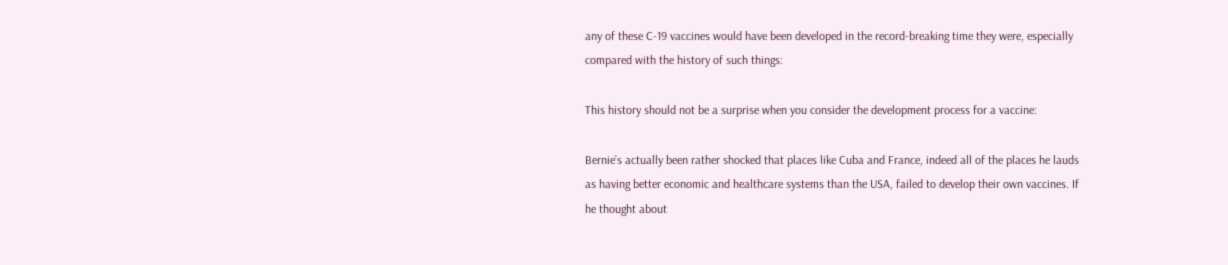any of these C-19 vaccines would have been developed in the record-breaking time they were, especially compared with the history of such things:

This history should not be a surprise when you consider the development process for a vaccine:

Bernie’s actually been rather shocked that places like Cuba and France, indeed all of the places he lauds as having better economic and healthcare systems than the USA, failed to develop their own vaccines. If he thought about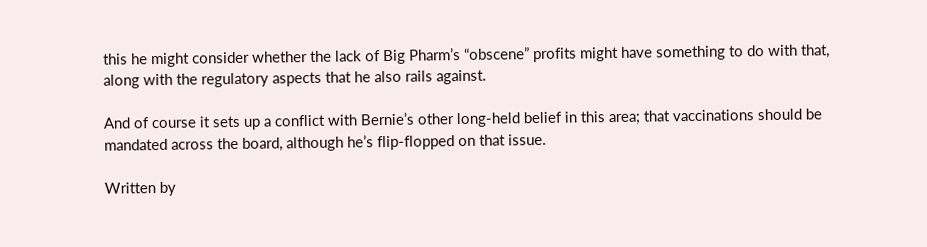this he might consider whether the lack of Big Pharm’s “obscene” profits might have something to do with that, along with the regulatory aspects that he also rails against.

And of course it sets up a conflict with Bernie’s other long-held belief in this area; that vaccinations should be mandated across the board, although he’s flip-flopped on that issue.

Written by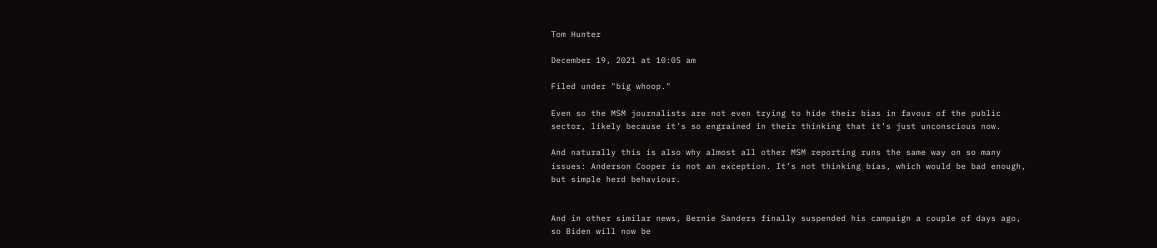Tom Hunter

December 19, 2021 at 10:05 am

Filed under "big whoop."

Even so the MSM journalists are not even trying to hide their bias in favour of the public sector, likely because it’s so engrained in their thinking that it’s just unconscious now.

And naturally this is also why almost all other MSM reporting runs the same way on so many issues: Anderson Cooper is not an exception. It’s not thinking bias, which would be bad enough, but simple herd behaviour.


And in other similar news, Bernie Sanders finally suspended his campaign a couple of days ago, so Biden will now be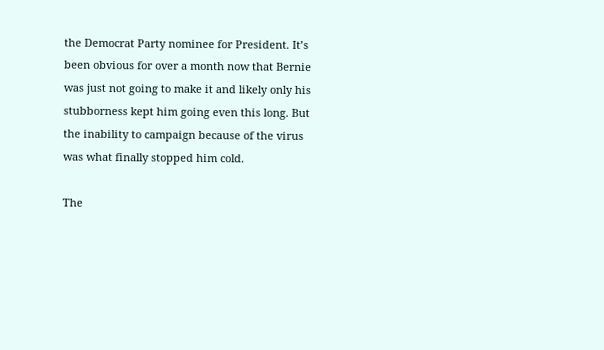the Democrat Party nominee for President. It’s been obvious for over a month now that Bernie was just not going to make it and likely only his stubborness kept him going even this long. But the inability to campaign because of the virus was what finally stopped him cold.

The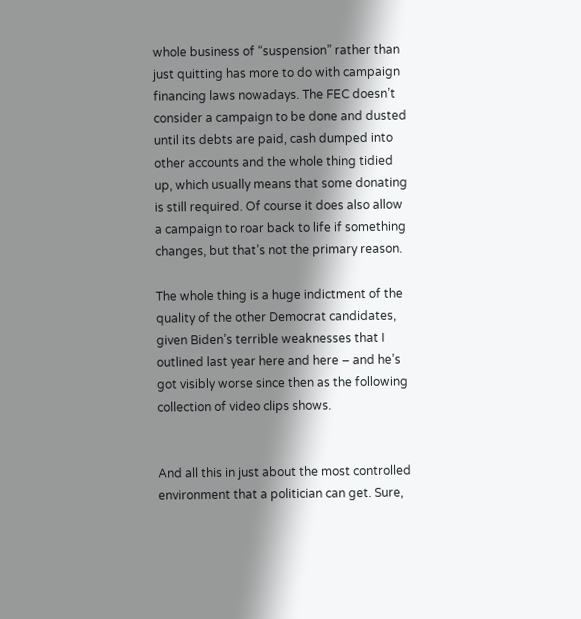whole business of “suspension” rather than just quitting has more to do with campaign financing laws nowadays. The FEC doesn’t consider a campaign to be done and dusted until its debts are paid, cash dumped into other accounts and the whole thing tidied up, which usually means that some donating is still required. Of course it does also allow a campaign to roar back to life if something changes, but that’s not the primary reason.

The whole thing is a huge indictment of the quality of the other Democrat candidates, given Biden’s terrible weaknesses that I outlined last year here and here – and he’s got visibly worse since then as the following collection of video clips shows.


And all this in just about the most controlled environment that a politician can get. Sure,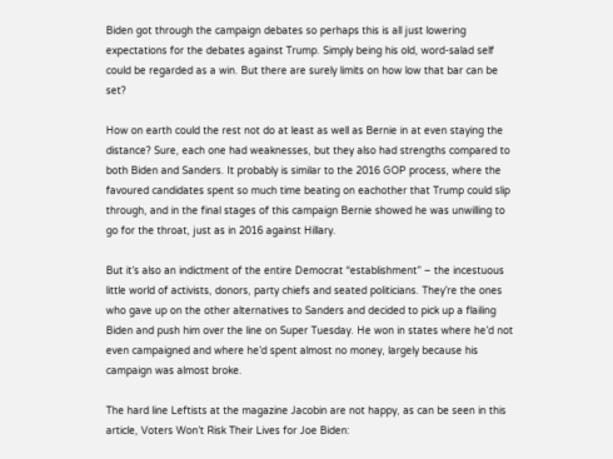Biden got through the campaign debates so perhaps this is all just lowering expectations for the debates against Trump. Simply being his old, word-salad self could be regarded as a win. But there are surely limits on how low that bar can be set?

How on earth could the rest not do at least as well as Bernie in at even staying the distance? Sure, each one had weaknesses, but they also had strengths compared to both Biden and Sanders. It probably is similar to the 2016 GOP process, where the favoured candidates spent so much time beating on eachother that Trump could slip through, and in the final stages of this campaign Bernie showed he was unwilling to go for the throat, just as in 2016 against Hillary.

But it’s also an indictment of the entire Democrat “establishment” – the incestuous little world of activists, donors, party chiefs and seated politicians. They’re the ones who gave up on the other alternatives to Sanders and decided to pick up a flailing Biden and push him over the line on Super Tuesday. He won in states where he’d not even campaigned and where he’d spent almost no money, largely because his campaign was almost broke.

The hard line Leftists at the magazine Jacobin are not happy, as can be seen in this article, Voters Won’t Risk Their Lives for Joe Biden: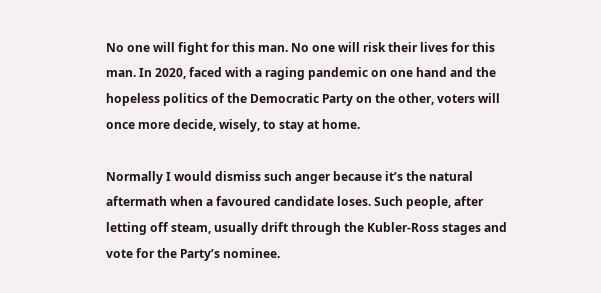No one will fight for this man. No one will risk their lives for this man. In 2020, faced with a raging pandemic on one hand and the hopeless politics of the Democratic Party on the other, voters will once more decide, wisely, to stay at home.

Normally I would dismiss such anger because it’s the natural aftermath when a favoured candidate loses. Such people, after letting off steam, usually drift through the Kubler-Ross stages and vote for the Party’s nominee.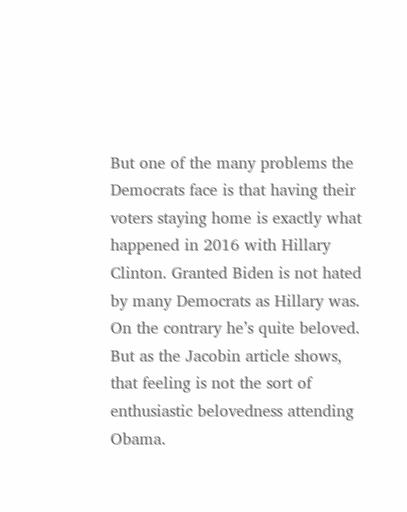But one of the many problems the Democrats face is that having their voters staying home is exactly what happened in 2016 with Hillary Clinton. Granted Biden is not hated by many Democrats as Hillary was. On the contrary he’s quite beloved. But as the Jacobin article shows, that feeling is not the sort of enthusiastic belovedness attending Obama.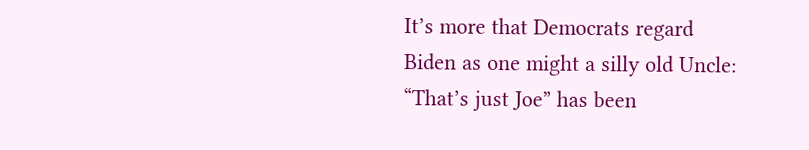It’s more that Democrats regard Biden as one might a silly old Uncle: “That’s just Joe” has been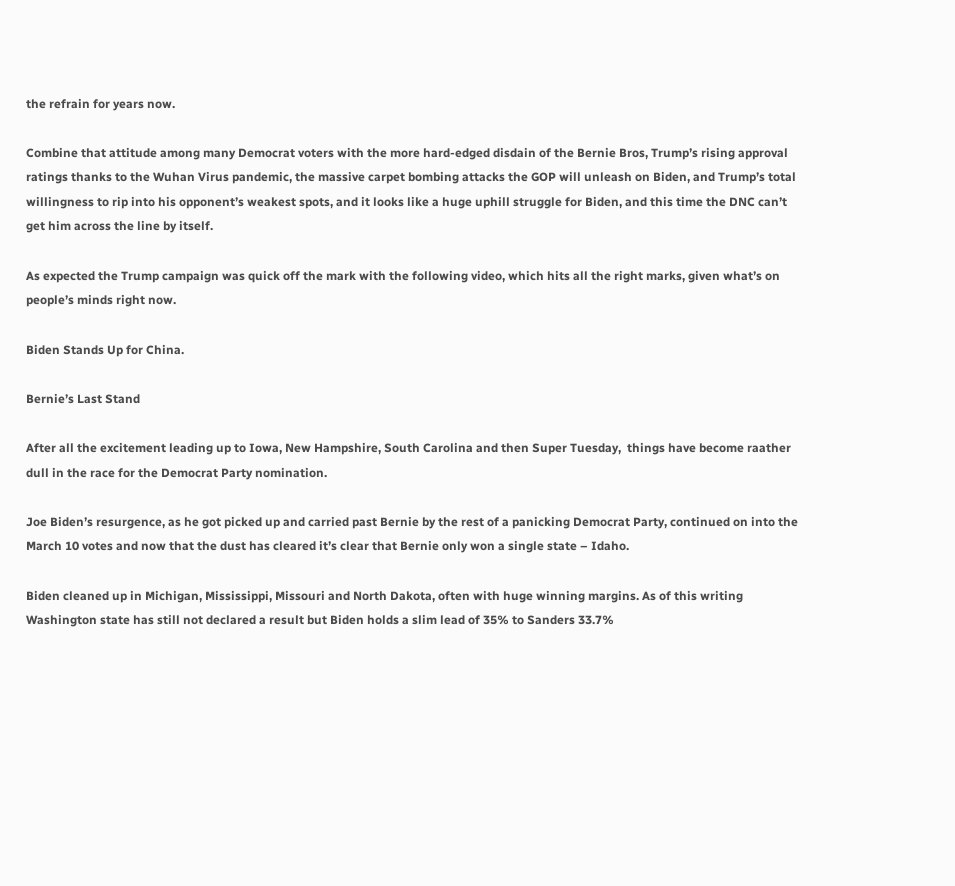the refrain for years now.

Combine that attitude among many Democrat voters with the more hard-edged disdain of the Bernie Bros, Trump’s rising approval ratings thanks to the Wuhan Virus pandemic, the massive carpet bombing attacks the GOP will unleash on Biden, and Trump’s total willingness to rip into his opponent’s weakest spots, and it looks like a huge uphill struggle for Biden, and this time the DNC can’t get him across the line by itself.

As expected the Trump campaign was quick off the mark with the following video, which hits all the right marks, given what’s on people’s minds right now.

Biden Stands Up for China.

Bernie’s Last Stand

After all the excitement leading up to Iowa, New Hampshire, South Carolina and then Super Tuesday,  things have become raather dull in the race for the Democrat Party nomination.

Joe Biden’s resurgence, as he got picked up and carried past Bernie by the rest of a panicking Democrat Party, continued on into the March 10 votes and now that the dust has cleared it’s clear that Bernie only won a single state – Idaho.

Biden cleaned up in Michigan, Mississippi, Missouri and North Dakota, often with huge winning margins. As of this writing Washington state has still not declared a result but Biden holds a slim lead of 35% to Sanders 33.7%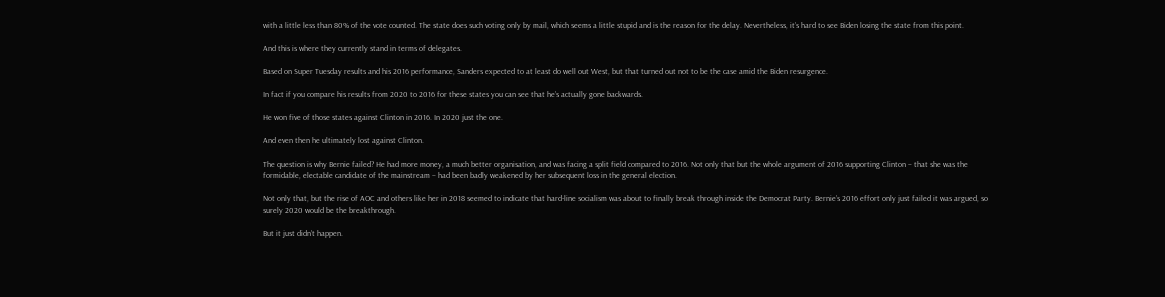with a little less than 80% of the vote counted. The state does such voting only by mail, which seems a little stupid and is the reason for the delay. Nevertheless, it’s hard to see Biden losing the state from this point.

And this is where they currently stand in terms of delegates.

Based on Super Tuesday results and his 2016 performance, Sanders expected to at least do well out West, but that turned out not to be the case amid the Biden resurgence.

In fact if you compare his results from 2020 to 2016 for these states you can see that he’s actually gone backwards.

He won five of those states against Clinton in 2016. In 2020 just the one.

And even then he ultimately lost against Clinton.

The question is why Bernie failed? He had more money, a much better organisation, and was facing a split field compared to 2016. Not only that but the whole argument of 2016 supporting Clinton – that she was the formidable, electable candidate of the mainstream – had been badly weakened by her subsequent loss in the general election.

Not only that, but the rise of AOC and others like her in 2018 seemed to indicate that hard-line socialism was about to finally break through inside the Democrat Party. Bernie’s 2016 effort only just failed it was argued, so surely 2020 would be the breakthrough.

But it just didn’t happen.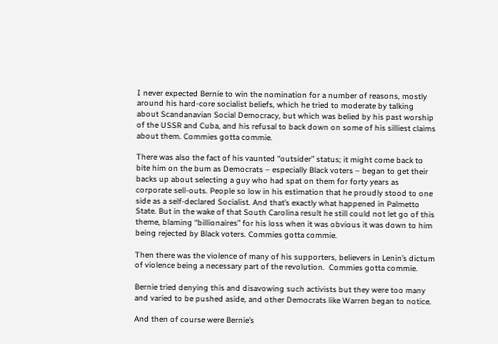I never expected Bernie to win the nomination for a number of reasons, mostly around his hard-core socialist beliefs, which he tried to moderate by talking about Scandanavian Social Democracy, but which was belied by his past worship of the USSR and Cuba, and his refusal to back down on some of his silliest claims about them. Commies gotta commie.

There was also the fact of his vaunted “outsider” status; it might come back to bite him on the bum as Democrats – especially Black voters – began to get their backs up about selecting a guy who had spat on them for forty years as corporate sell-outs. People so low in his estimation that he proudly stood to one side as a self-declared Socialist. And that’s exactly what happened in Palmetto State. But in the wake of that South Carolina result he still could not let go of this theme, blaming “billionaires” for his loss when it was obvious it was down to him being rejected by Black voters. Commies gotta commie.

Then there was the violence of many of his supporters, believers in Lenin’s dictum of violence being a necessary part of the revolution.  Commies gotta commie.

Bernie tried denying this and disavowing such activists but they were too many and varied to be pushed aside, and other Democrats like Warren began to notice.

And then of course were Bernie’s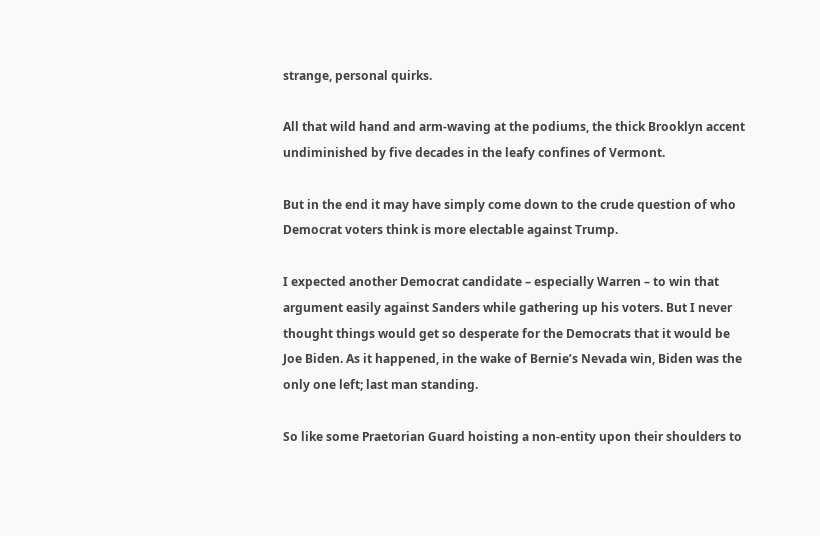strange, personal quirks.

All that wild hand and arm-waving at the podiums, the thick Brooklyn accent undiminished by five decades in the leafy confines of Vermont.

But in the end it may have simply come down to the crude question of who Democrat voters think is more electable against Trump.

I expected another Democrat candidate – especially Warren – to win that argument easily against Sanders while gathering up his voters. But I never thought things would get so desperate for the Democrats that it would be Joe Biden. As it happened, in the wake of Bernie’s Nevada win, Biden was the only one left; last man standing.

So like some Praetorian Guard hoisting a non-entity upon their shoulders to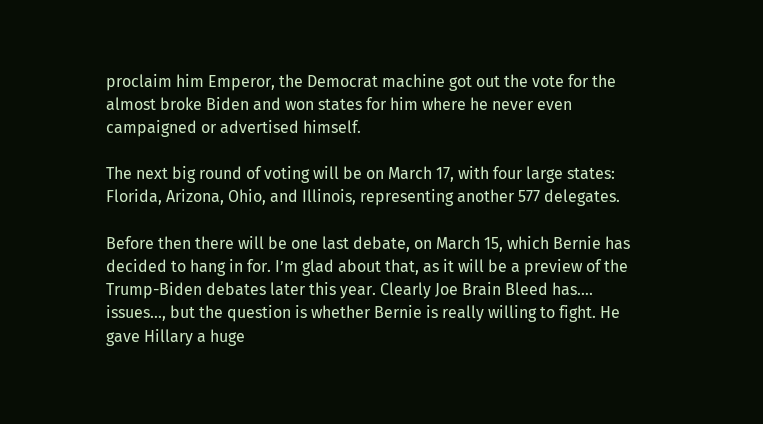proclaim him Emperor, the Democrat machine got out the vote for the almost broke Biden and won states for him where he never even campaigned or advertised himself.

The next big round of voting will be on March 17, with four large states: Florida, Arizona, Ohio, and Illinois, representing another 577 delegates.

Before then there will be one last debate, on March 15, which Bernie has decided to hang in for. I’m glad about that, as it will be a preview of the Trump-Biden debates later this year. Clearly Joe Brain Bleed has…. issues…, but the question is whether Bernie is really willing to fight. He gave Hillary a huge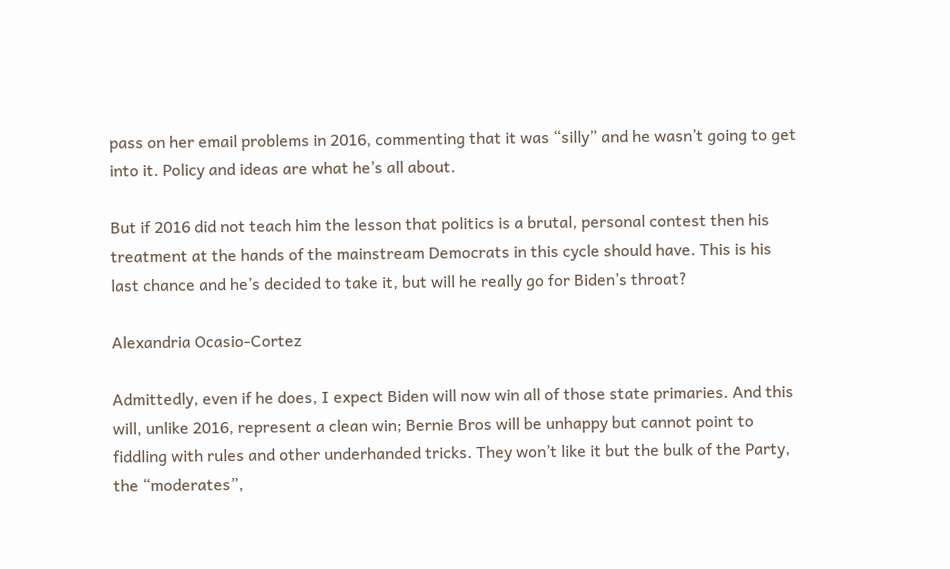pass on her email problems in 2016, commenting that it was “silly” and he wasn’t going to get into it. Policy and ideas are what he’s all about.

But if 2016 did not teach him the lesson that politics is a brutal, personal contest then his treatment at the hands of the mainstream Democrats in this cycle should have. This is his last chance and he’s decided to take it, but will he really go for Biden’s throat?

Alexandria Ocasio-Cortez

Admittedly, even if he does, I expect Biden will now win all of those state primaries. And this will, unlike 2016, represent a clean win; Bernie Bros will be unhappy but cannot point to fiddling with rules and other underhanded tricks. They won’t like it but the bulk of the Party, the “moderates”,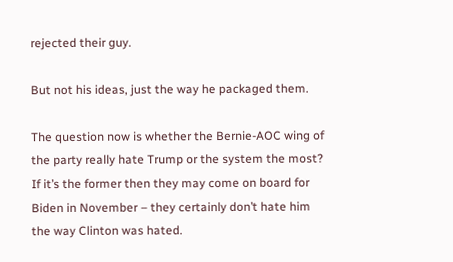rejected their guy.

But not his ideas, just the way he packaged them.

The question now is whether the Bernie-AOC wing of the party really hate Trump or the system the most? If it’s the former then they may come on board for Biden in November – they certainly don’t hate him the way Clinton was hated.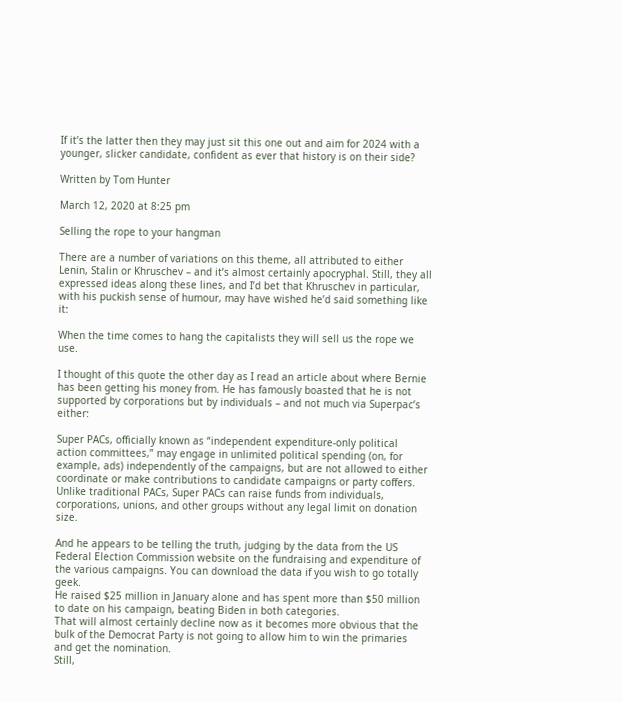If it’s the latter then they may just sit this one out and aim for 2024 with a younger, slicker candidate, confident as ever that history is on their side?

Written by Tom Hunter

March 12, 2020 at 8:25 pm

Selling the rope to your hangman

There are a number of variations on this theme, all attributed to either Lenin, Stalin or Khruschev – and it’s almost certainly apocryphal. Still, they all expressed ideas along these lines, and I’d bet that Khruschev in particular, with his puckish sense of humour, may have wished he’d said something like it:

When the time comes to hang the capitalists they will sell us the rope we use.

I thought of this quote the other day as I read an article about where Bernie has been getting his money from. He has famously boasted that he is not supported by corporations but by individuals – and not much via Superpac’s either:

Super PACs, officially known as “independent expenditure-only political action committees,” may engage in unlimited political spending (on, for example, ads) independently of the campaigns, but are not allowed to either coordinate or make contributions to candidate campaigns or party coffers. Unlike traditional PACs, Super PACs can raise funds from individuals, corporations, unions, and other groups without any legal limit on donation size.

And he appears to be telling the truth, judging by the data from the US Federal Election Commission website on the fundraising and expenditure of the various campaigns. You can download the data if you wish to go totally geek.
He raised $25 million in January alone and has spent more than $50 million to date on his campaign, beating Biden in both categories.
That will almost certainly decline now as it becomes more obvious that the bulk of the Democrat Party is not going to allow him to win the primaries and get the nomination.
Still,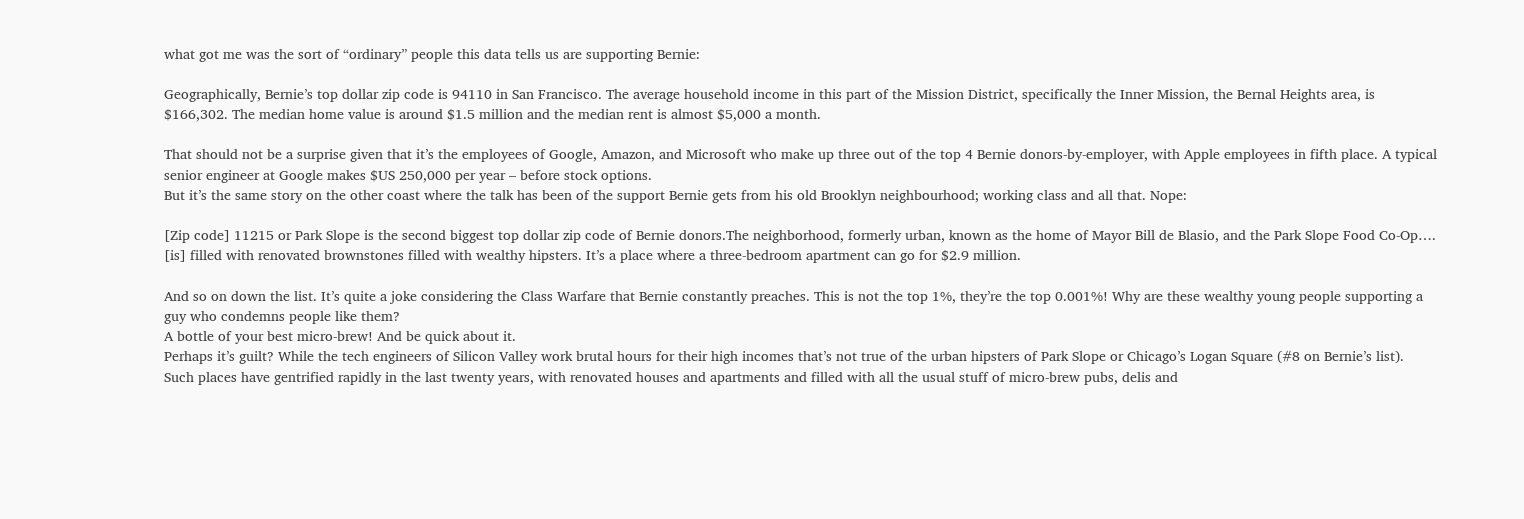what got me was the sort of “ordinary” people this data tells us are supporting Bernie:

Geographically, Bernie’s top dollar zip code is 94110 in San Francisco. The average household income in this part of the Mission District, specifically the Inner Mission, the Bernal Heights area, is $166,302. The median home value is around $1.5 million and the median rent is almost $5,000 a month.

That should not be a surprise given that it’s the employees of Google, Amazon, and Microsoft who make up three out of the top 4 Bernie donors-by-employer, with Apple employees in fifth place. A typical senior engineer at Google makes $US 250,000 per year – before stock options.
But it’s the same story on the other coast where the talk has been of the support Bernie gets from his old Brooklyn neighbourhood; working class and all that. Nope:

[Zip code] 11215 or Park Slope is the second biggest top dollar zip code of Bernie donors.The neighborhood, formerly urban, known as the home of Mayor Bill de Blasio, and the Park Slope Food Co-Op…. [is] filled with renovated brownstones filled with wealthy hipsters. It’s a place where a three-bedroom apartment can go for $2.9 million.

And so on down the list. It’s quite a joke considering the Class Warfare that Bernie constantly preaches. This is not the top 1%, they’re the top 0.001%! Why are these wealthy young people supporting a guy who condemns people like them?
A bottle of your best micro-brew! And be quick about it.
Perhaps it’s guilt? While the tech engineers of Silicon Valley work brutal hours for their high incomes that’s not true of the urban hipsters of Park Slope or Chicago’s Logan Square (#8 on Bernie’s list).
Such places have gentrified rapidly in the last twenty years, with renovated houses and apartments and filled with all the usual stuff of micro-brew pubs, delis and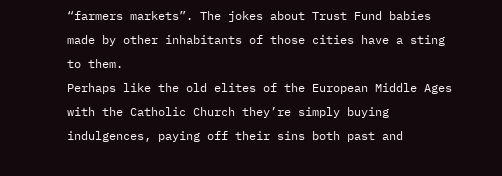“farmers markets”. The jokes about Trust Fund babies made by other inhabitants of those cities have a sting to them.
Perhaps like the old elites of the European Middle Ages with the Catholic Church they’re simply buying indulgences, paying off their sins both past and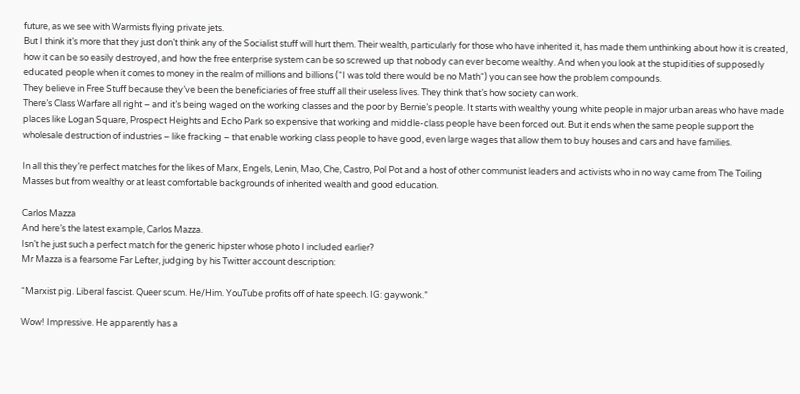future, as we see with Warmists flying private jets.
But I think it’s more that they just don’t think any of the Socialist stuff will hurt them. Their wealth, particularly for those who have inherited it, has made them unthinking about how it is created, how it can be so easily destroyed, and how the free enterprise system can be so screwed up that nobody can ever become wealthy. And when you look at the stupidities of supposedly educated people when it comes to money in the realm of millions and billions (“I was told there would be no Math“) you can see how the problem compounds.
They believe in Free Stuff because they’ve been the beneficiaries of free stuff all their useless lives. They think that’s how society can work.
There’s Class Warfare all right – and it’s being waged on the working classes and the poor by Bernie’s people. It starts with wealthy young white people in major urban areas who have made places like Logan Square, Prospect Heights and Echo Park so expensive that working and middle-class people have been forced out. But it ends when the same people support the wholesale destruction of industries – like fracking – that enable working class people to have good, even large wages that allow them to buy houses and cars and have families.

In all this they’re perfect matches for the likes of Marx, Engels, Lenin, Mao, Che, Castro, Pol Pot and a host of other communist leaders and activists who in no way came from The Toiling Masses but from wealthy or at least comfortable backgrounds of inherited wealth and good education.

Carlos Mazza
And here’s the latest example, Carlos Mazza.
Isn’t he just such a perfect match for the generic hipster whose photo I included earlier?
Mr Mazza is a fearsome Far Lefter, judging by his Twitter account description:

“Marxist pig. Liberal fascist. Queer scum. He/Him. YouTube profits off of hate speech. IG: gaywonk.”

Wow! Impressive. He apparently has a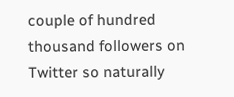couple of hundred thousand followers on Twitter so naturally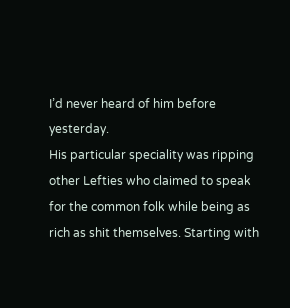I’d never heard of him before yesterday.
His particular speciality was ripping other Lefties who claimed to speak for the common folk while being as rich as shit themselves. Starting with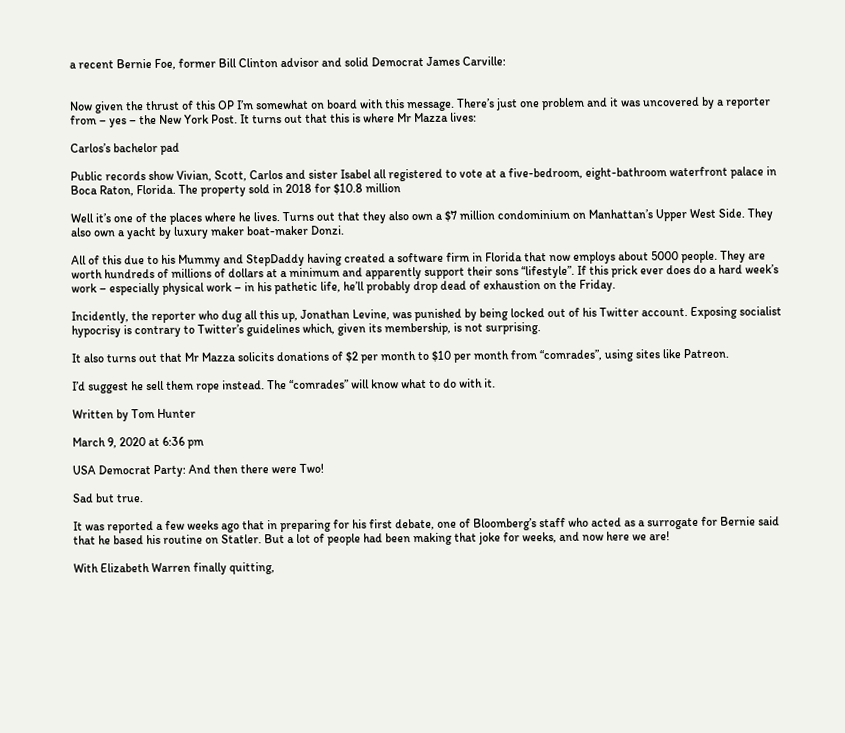a recent Bernie Foe, former Bill Clinton advisor and solid Democrat James Carville:


Now given the thrust of this OP I’m somewhat on board with this message. There’s just one problem and it was uncovered by a reporter from – yes – the New York Post. It turns out that this is where Mr Mazza lives:

Carlos’s bachelor pad

Public records show Vivian, Scott, Carlos and sister Isabel all registered to vote at a five-bedroom, eight-bathroom waterfront palace in Boca Raton, Florida. The property sold in 2018 for $10.8 million

Well it’s one of the places where he lives. Turns out that they also own a $7 million condominium on Manhattan’s Upper West Side. They also own a yacht by luxury maker boat-maker Donzi.

All of this due to his Mummy and StepDaddy having created a software firm in Florida that now employs about 5000 people. They are worth hundreds of millions of dollars at a minimum and apparently support their sons “lifestyle”. If this prick ever does do a hard week’s work – especially physical work – in his pathetic life, he’ll probably drop dead of exhaustion on the Friday.

Incidently, the reporter who dug all this up, Jonathan Levine, was punished by being locked out of his Twitter account. Exposing socialist hypocrisy is contrary to Twitter’s guidelines which, given its membership, is not surprising.

It also turns out that Mr Mazza solicits donations of $2 per month to $10 per month from “comrades”, using sites like Patreon.

I’d suggest he sell them rope instead. The “comrades” will know what to do with it.

Written by Tom Hunter

March 9, 2020 at 6:36 pm

USA Democrat Party: And then there were Two!

Sad but true.

It was reported a few weeks ago that in preparing for his first debate, one of Bloomberg’s staff who acted as a surrogate for Bernie said that he based his routine on Statler. But a lot of people had been making that joke for weeks, and now here we are!

With Elizabeth Warren finally quitting,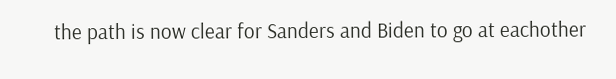the path is now clear for Sanders and Biden to go at eachother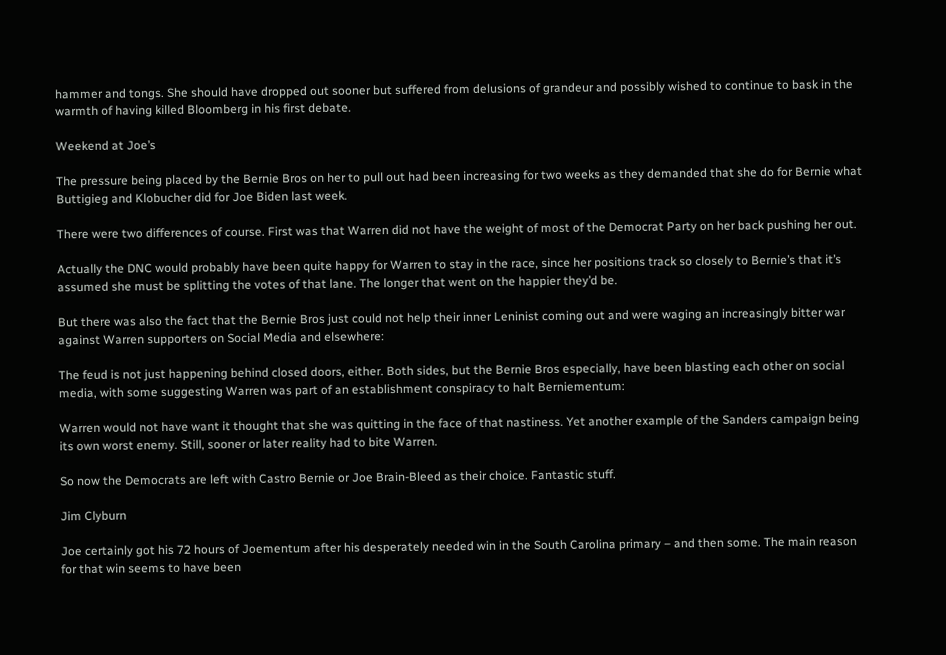hammer and tongs. She should have dropped out sooner but suffered from delusions of grandeur and possibly wished to continue to bask in the warmth of having killed Bloomberg in his first debate.

Weekend at Joe’s

The pressure being placed by the Bernie Bros on her to pull out had been increasing for two weeks as they demanded that she do for Bernie what Buttigieg and Klobucher did for Joe Biden last week.

There were two differences of course. First was that Warren did not have the weight of most of the Democrat Party on her back pushing her out.

Actually the DNC would probably have been quite happy for Warren to stay in the race, since her positions track so closely to Bernie’s that it’s assumed she must be splitting the votes of that lane. The longer that went on the happier they’d be.

But there was also the fact that the Bernie Bros just could not help their inner Leninist coming out and were waging an increasingly bitter war against Warren supporters on Social Media and elsewhere:

The feud is not just happening behind closed doors, either. Both sides, but the Bernie Bros especially, have been blasting each other on social media, with some suggesting Warren was part of an establishment conspiracy to halt Berniementum:

Warren would not have want it thought that she was quitting in the face of that nastiness. Yet another example of the Sanders campaign being its own worst enemy. Still, sooner or later reality had to bite Warren.

So now the Democrats are left with Castro Bernie or Joe Brain-Bleed as their choice. Fantastic stuff.

Jim Clyburn

Joe certainly got his 72 hours of Joementum after his desperately needed win in the South Carolina primary – and then some. The main reason for that win seems to have been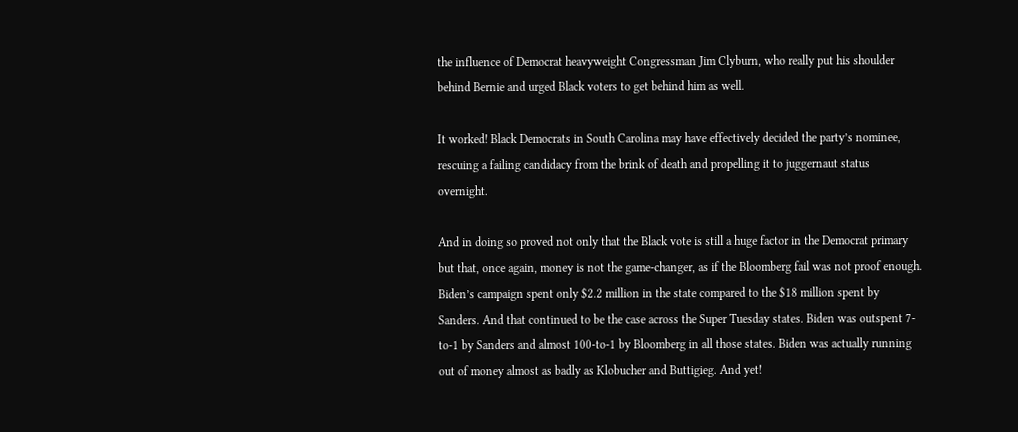the influence of Democrat heavyweight Congressman Jim Clyburn, who really put his shoulder behind Bernie and urged Black voters to get behind him as well.

It worked! Black Democrats in South Carolina may have effectively decided the party’s nominee, rescuing a failing candidacy from the brink of death and propelling it to juggernaut status overnight.

And in doing so proved not only that the Black vote is still a huge factor in the Democrat primary but that, once again, money is not the game-changer, as if the Bloomberg fail was not proof enough. Biden’s campaign spent only $2.2 million in the state compared to the $18 million spent by Sanders. And that continued to be the case across the Super Tuesday states. Biden was outspent 7-to-1 by Sanders and almost 100-to-1 by Bloomberg in all those states. Biden was actually running out of money almost as badly as Klobucher and Buttigieg. And yet!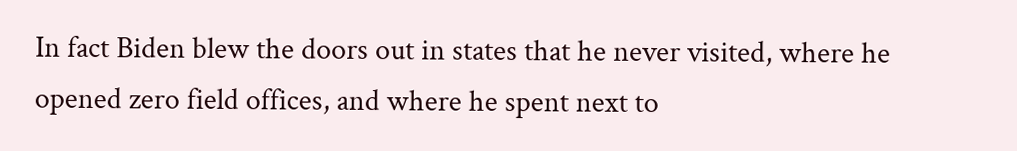In fact Biden blew the doors out in states that he never visited, where he opened zero field offices, and where he spent next to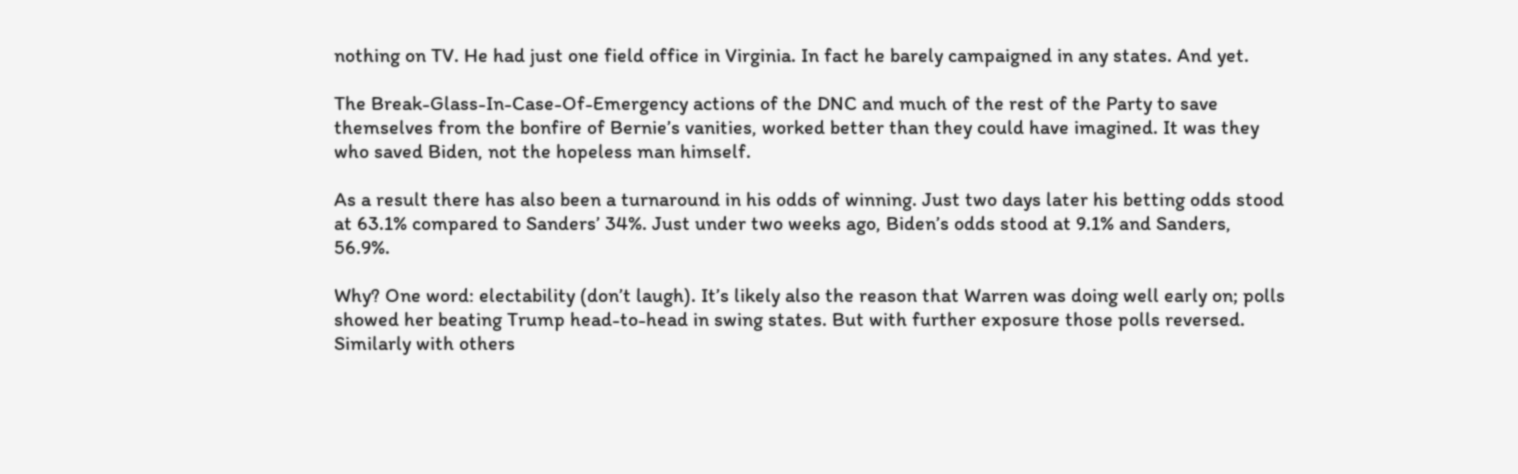nothing on TV. He had just one field office in Virginia. In fact he barely campaigned in any states. And yet.

The Break-Glass-In-Case-Of-Emergency actions of the DNC and much of the rest of the Party to save themselves from the bonfire of Bernie’s vanities, worked better than they could have imagined. It was they who saved Biden, not the hopeless man himself.

As a result there has also been a turnaround in his odds of winning. Just two days later his betting odds stood at 63.1% compared to Sanders’ 34%. Just under two weeks ago, Biden’s odds stood at 9.1% and Sanders, 56.9%.

Why? One word: electability (don’t laugh). It’s likely also the reason that Warren was doing well early on; polls showed her beating Trump head-to-head in swing states. But with further exposure those polls reversed. Similarly with others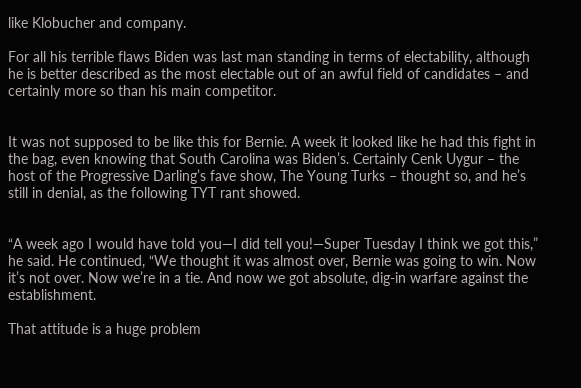like Klobucher and company.

For all his terrible flaws Biden was last man standing in terms of electability, although he is better described as the most electable out of an awful field of candidates – and certainly more so than his main competitor.


It was not supposed to be like this for Bernie. A week it looked like he had this fight in the bag, even knowing that South Carolina was Biden’s. Certainly Cenk Uygur – the host of the Progressive Darling’s fave show, The Young Turks – thought so, and he’s still in denial, as the following TYT rant showed.


“A week ago I would have told you—I did tell you!—Super Tuesday I think we got this,” he said. He continued, “We thought it was almost over, Bernie was going to win. Now it’s not over. Now we’re in a tie. And now we got absolute, dig-in warfare against the establishment.

That attitude is a huge problem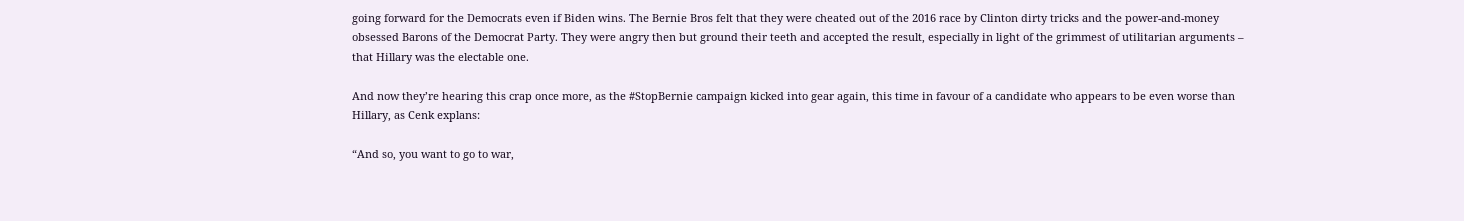going forward for the Democrats even if Biden wins. The Bernie Bros felt that they were cheated out of the 2016 race by Clinton dirty tricks and the power-and-money obsessed Barons of the Democrat Party. They were angry then but ground their teeth and accepted the result, especially in light of the grimmest of utilitarian arguments – that Hillary was the electable one.

And now they’re hearing this crap once more, as the #StopBernie campaign kicked into gear again, this time in favour of a candidate who appears to be even worse than Hillary, as Cenk explans:

“And so, you want to go to war,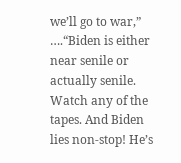we’ll go to war,” ….“Biden is either near senile or actually senile. Watch any of the tapes. And Biden lies non-stop! He’s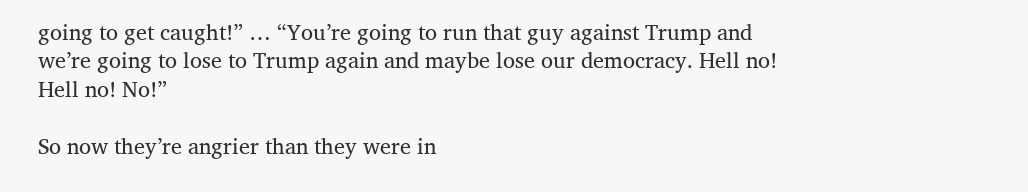going to get caught!” … “You’re going to run that guy against Trump and we’re going to lose to Trump again and maybe lose our democracy. Hell no! Hell no! No!”

So now they’re angrier than they were in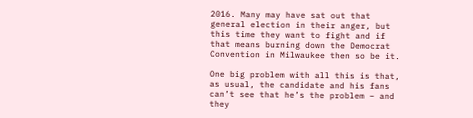2016. Many may have sat out that general election in their anger, but this time they want to fight and if that means burning down the Democrat Convention in Milwaukee then so be it.

One big problem with all this is that, as usual, the candidate and his fans can’t see that he’s the problem – and they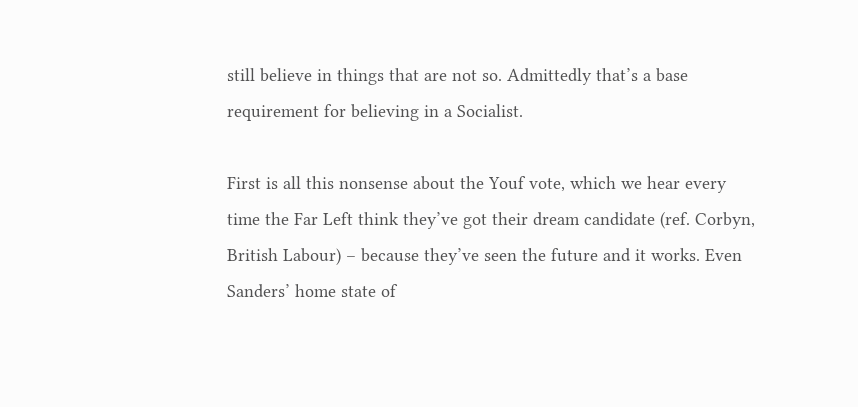still believe in things that are not so. Admittedly that’s a base requirement for believing in a Socialist.

First is all this nonsense about the Youf vote, which we hear every time the Far Left think they’ve got their dream candidate (ref. Corbyn, British Labour) – because they’ve seen the future and it works. Even Sanders’ home state of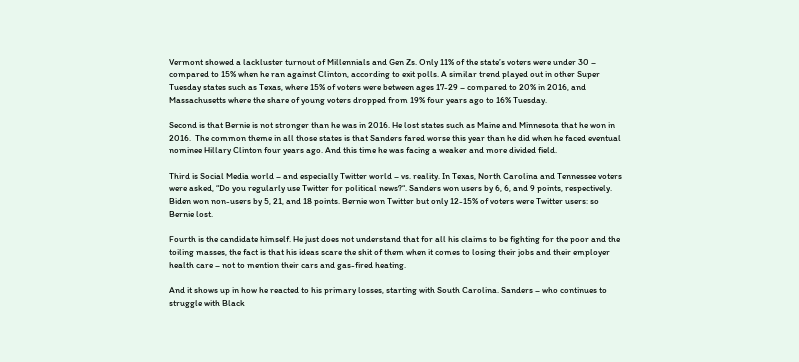Vermont showed a lackluster turnout of Millennials and Gen Zs. Only 11% of the state’s voters were under 30 – compared to 15% when he ran against Clinton, according to exit polls. A similar trend played out in other Super Tuesday states such as Texas, where 15% of voters were between ages 17-29 – compared to 20% in 2016, and Massachusetts where the share of young voters dropped from 19% four years ago to 16% Tuesday.

Second is that Bernie is not stronger than he was in 2016. He lost states such as Maine and Minnesota that he won in 2016.  The common theme in all those states is that Sanders fared worse this year than he did when he faced eventual nominee Hillary Clinton four years ago. And this time he was facing a weaker and more divided field.

Third is Social Media world – and especially Twitter world – vs. reality. In Texas, North Carolina and Tennessee voters were asked, “Do you regularly use Twitter for political news?“. Sanders won users by 6, 6, and 9 points, respectively. Biden won non-users by 5, 21, and 18 points. Bernie won Twitter but only 12-15% of voters were Twitter users: so Bernie lost.

Fourth is the candidate himself. He just does not understand that for all his claims to be fighting for the poor and the toiling masses, the fact is that his ideas scare the shit of them when it comes to losing their jobs and their employer health care – not to mention their cars and gas-fired heating.

And it shows up in how he reacted to his primary losses, starting with South Carolina. Sanders – who continues to struggle with Black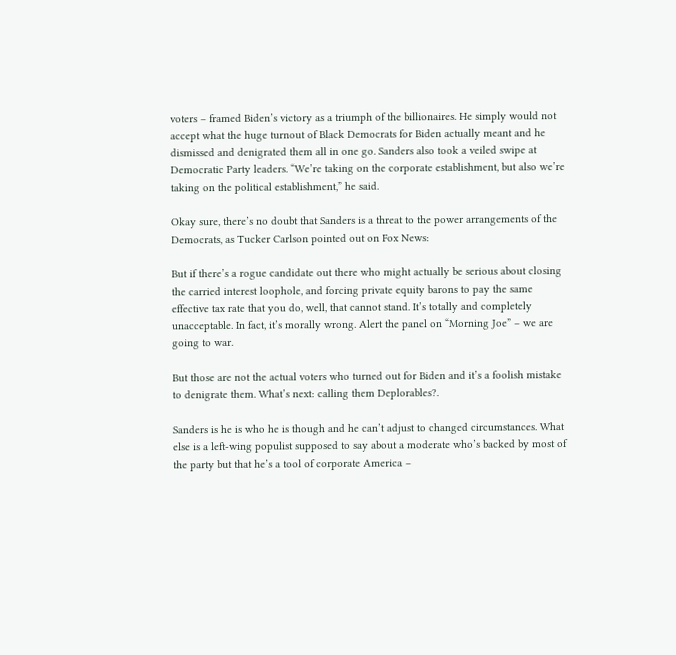voters – framed Biden’s victory as a triumph of the billionaires. He simply would not accept what the huge turnout of Black Democrats for Biden actually meant and he dismissed and denigrated them all in one go. Sanders also took a veiled swipe at Democratic Party leaders. “We’re taking on the corporate establishment, but also we’re taking on the political establishment,” he said.

Okay sure, there’s no doubt that Sanders is a threat to the power arrangements of the Democrats, as Tucker Carlson pointed out on Fox News:

But if there’s a rogue candidate out there who might actually be serious about closing the carried interest loophole, and forcing private equity barons to pay the same effective tax rate that you do, well, that cannot stand. It’s totally and completely unacceptable. In fact, it’s morally wrong. Alert the panel on “Morning Joe” – we are going to war.

But those are not the actual voters who turned out for Biden and it’s a foolish mistake to denigrate them. What’s next: calling them Deplorables?.

Sanders is he is who he is though and he can’t adjust to changed circumstances. What else is a left-wing populist supposed to say about a moderate who’s backed by most of the party but that he’s a tool of corporate America –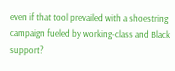even if that tool prevailed with a shoestring campaign fueled by working-class and Black support?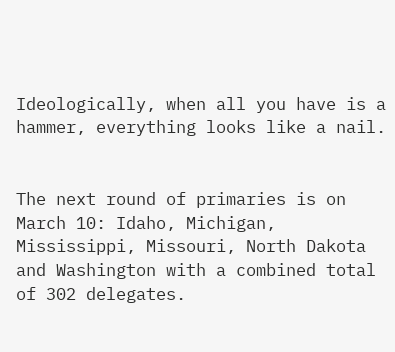Ideologically, when all you have is a hammer, everything looks like a nail.


The next round of primaries is on March 10: Idaho, Michigan, Mississippi, Missouri, North Dakota and Washington with a combined total of 302 delegates.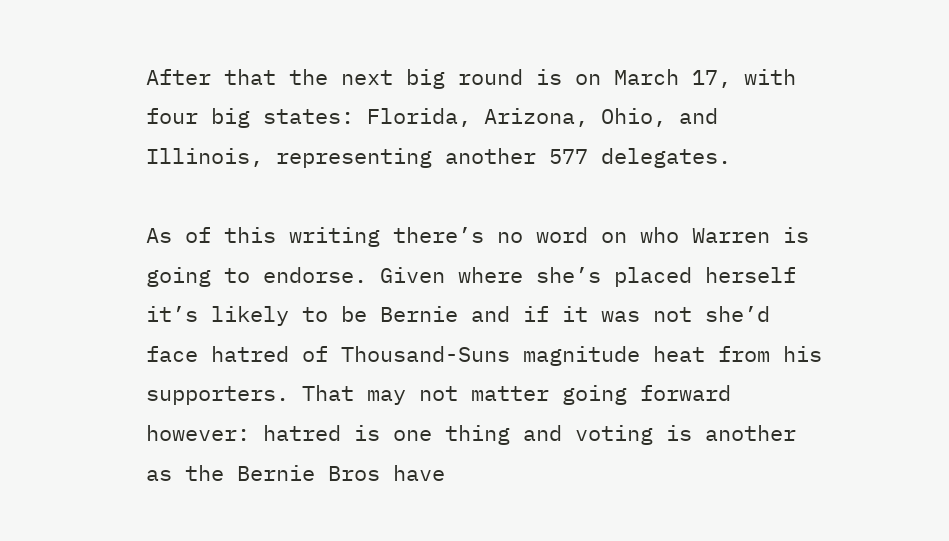After that the next big round is on March 17, with four big states: Florida, Arizona, Ohio, and Illinois, representing another 577 delegates.

As of this writing there’s no word on who Warren is going to endorse. Given where she’s placed herself it’s likely to be Bernie and if it was not she’d face hatred of Thousand-Suns magnitude heat from his supporters. That may not matter going forward however: hatred is one thing and voting is another as the Bernie Bros have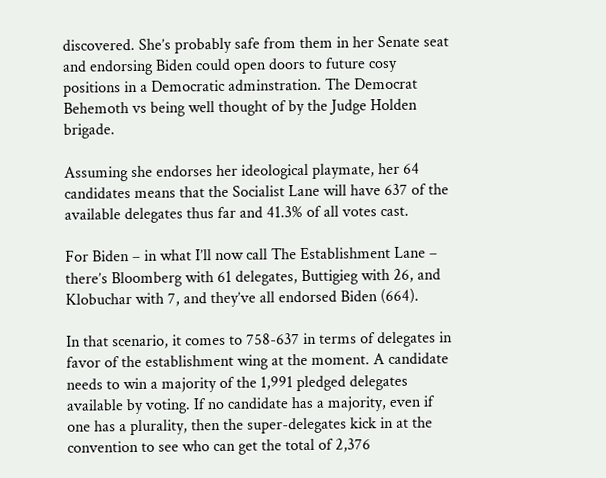discovered. She’s probably safe from them in her Senate seat and endorsing Biden could open doors to future cosy positions in a Democratic adminstration. The Democrat Behemoth vs being well thought of by the Judge Holden brigade.

Assuming she endorses her ideological playmate, her 64 candidates means that the Socialist Lane will have 637 of the available delegates thus far and 41.3% of all votes cast.

For Biden – in what I’ll now call The Establishment Lane – there’s Bloomberg with 61 delegates, Buttigieg with 26, and Klobuchar with 7, and they’ve all endorsed Biden (664).

In that scenario, it comes to 758-637 in terms of delegates in favor of the establishment wing at the moment. A candidate needs to win a majority of the 1,991 pledged delegates available by voting. If no candidate has a majority, even if one has a plurality, then the super-delegates kick in at the convention to see who can get the total of 2,376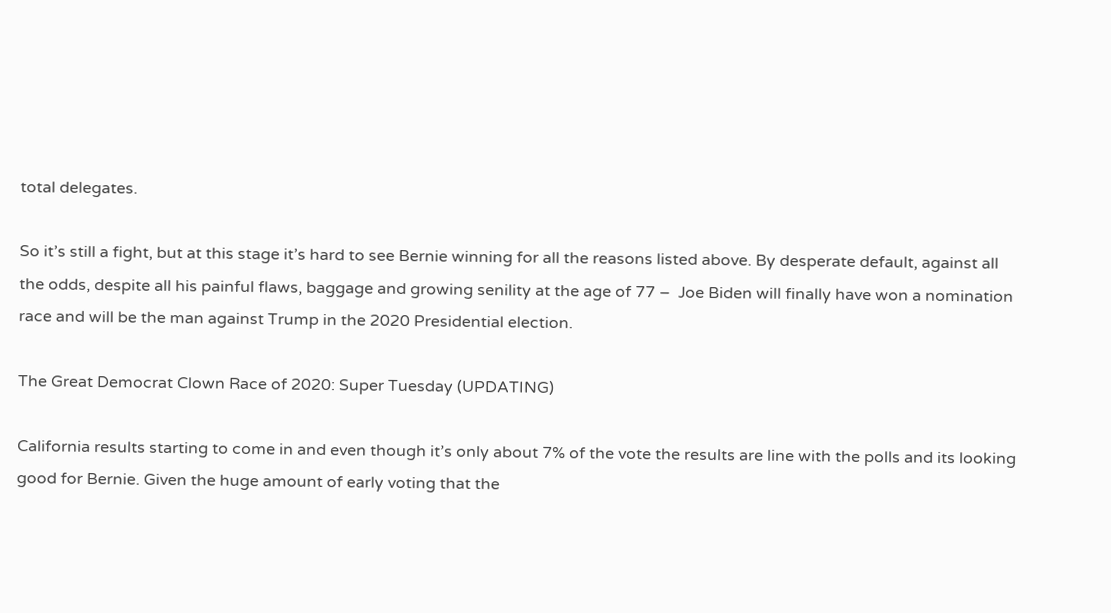total delegates.

So it’s still a fight, but at this stage it’s hard to see Bernie winning for all the reasons listed above. By desperate default, against all the odds, despite all his painful flaws, baggage and growing senility at the age of 77 –  Joe Biden will finally have won a nomination race and will be the man against Trump in the 2020 Presidential election.

The Great Democrat Clown Race of 2020: Super Tuesday (UPDATING)

California results starting to come in and even though it’s only about 7% of the vote the results are line with the polls and its looking good for Bernie. Given the huge amount of early voting that the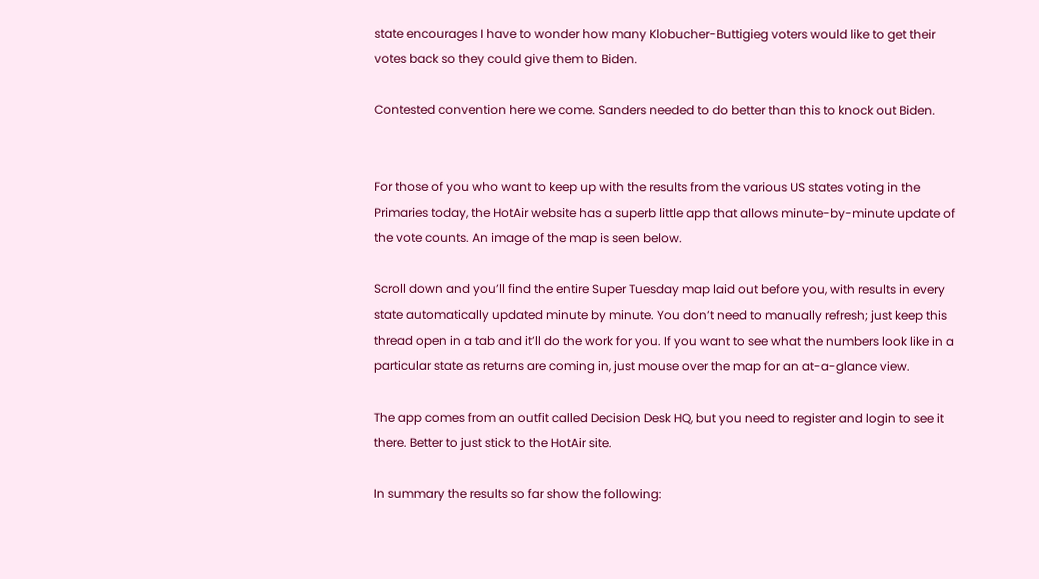state encourages I have to wonder how many Klobucher-Buttigieg voters would like to get their votes back so they could give them to Biden.

Contested convention here we come. Sanders needed to do better than this to knock out Biden.


For those of you who want to keep up with the results from the various US states voting in the Primaries today, the HotAir website has a superb little app that allows minute-by-minute update of the vote counts. An image of the map is seen below.

Scroll down and you’ll find the entire Super Tuesday map laid out before you, with results in every state automatically updated minute by minute. You don’t need to manually refresh; just keep this thread open in a tab and it’ll do the work for you. If you want to see what the numbers look like in a particular state as returns are coming in, just mouse over the map for an at-a-glance view.

The app comes from an outfit called Decision Desk HQ, but you need to register and login to see it there. Better to just stick to the HotAir site.

In summary the results so far show the following: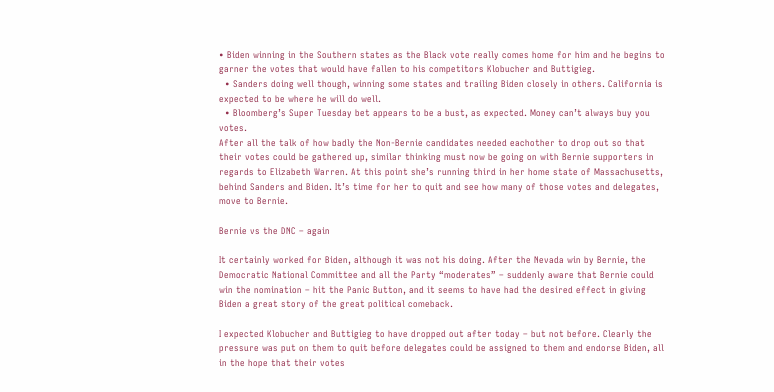• Biden winning in the Southern states as the Black vote really comes home for him and he begins to garner the votes that would have fallen to his competitors Klobucher and Buttigieg.
  • Sanders doing well though, winning some states and trailing Biden closely in others. California is expected to be where he will do well.
  • Bloomberg’s Super Tuesday bet appears to be a bust, as expected. Money can’t always buy you votes.
After all the talk of how badly the Non-Bernie candidates needed eachother to drop out so that their votes could be gathered up, similar thinking must now be going on with Bernie supporters in regards to Elizabeth Warren. At this point she’s running third in her home state of Massachusetts, behind Sanders and Biden. It’s time for her to quit and see how many of those votes and delegates, move to Bernie.

Bernie vs the DNC – again

It certainly worked for Biden, although it was not his doing. After the Nevada win by Bernie, the Democratic National Committee and all the Party “moderates” – suddenly aware that Bernie could win the nomination – hit the Panic Button, and it seems to have had the desired effect in giving Biden a great story of the great political comeback.

I expected Klobucher and Buttigieg to have dropped out after today – but not before. Clearly the pressure was put on them to quit before delegates could be assigned to them and endorse Biden, all in the hope that their votes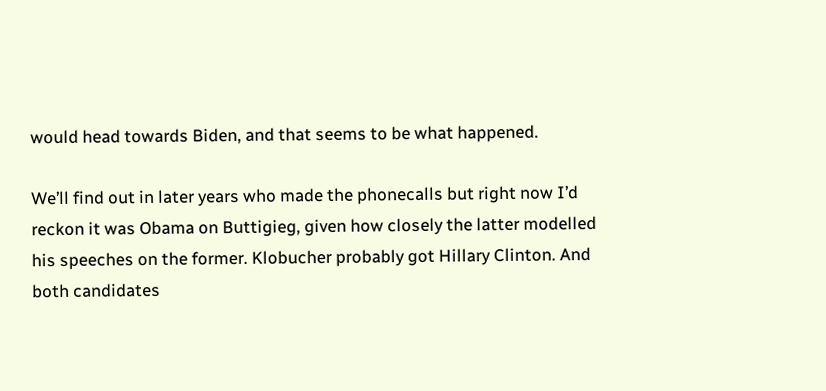would head towards Biden, and that seems to be what happened.

We’ll find out in later years who made the phonecalls but right now I’d reckon it was Obama on Buttigieg, given how closely the latter modelled his speeches on the former. Klobucher probably got Hillary Clinton. And both candidates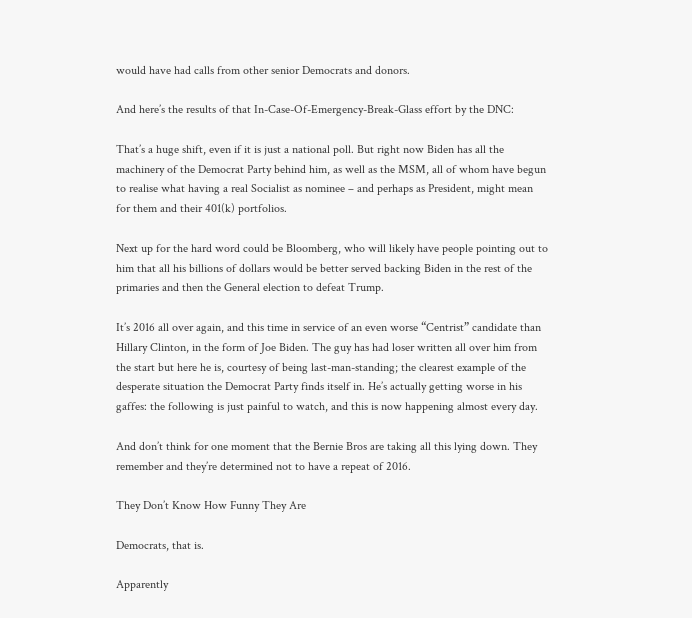would have had calls from other senior Democrats and donors.

And here’s the results of that In-Case-Of-Emergency-Break-Glass effort by the DNC:

That’s a huge shift, even if it is just a national poll. But right now Biden has all the machinery of the Democrat Party behind him, as well as the MSM, all of whom have begun to realise what having a real Socialist as nominee – and perhaps as President, might mean for them and their 401(k) portfolios.

Next up for the hard word could be Bloomberg, who will likely have people pointing out to him that all his billions of dollars would be better served backing Biden in the rest of the primaries and then the General election to defeat Trump.

It’s 2016 all over again, and this time in service of an even worse “Centrist” candidate than Hillary Clinton, in the form of Joe Biden. The guy has had loser written all over him from the start but here he is, courtesy of being last-man-standing; the clearest example of the desperate situation the Democrat Party finds itself in. He’s actually getting worse in his gaffes: the following is just painful to watch, and this is now happening almost every day.

And don’t think for one moment that the Bernie Bros are taking all this lying down. They remember and they’re determined not to have a repeat of 2016.

They Don’t Know How Funny They Are

Democrats, that is.

Apparently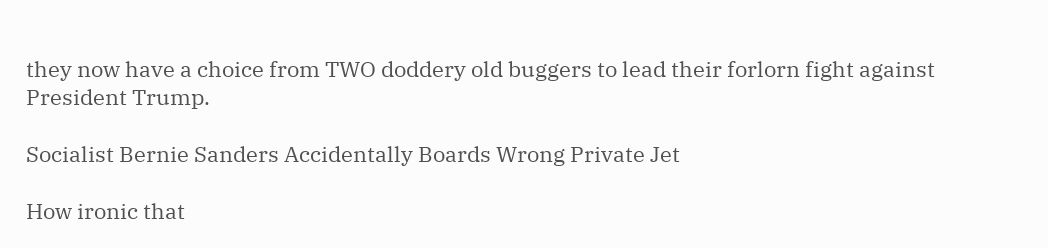they now have a choice from TWO doddery old buggers to lead their forlorn fight against President Trump.

Socialist Bernie Sanders Accidentally Boards Wrong Private Jet

How ironic that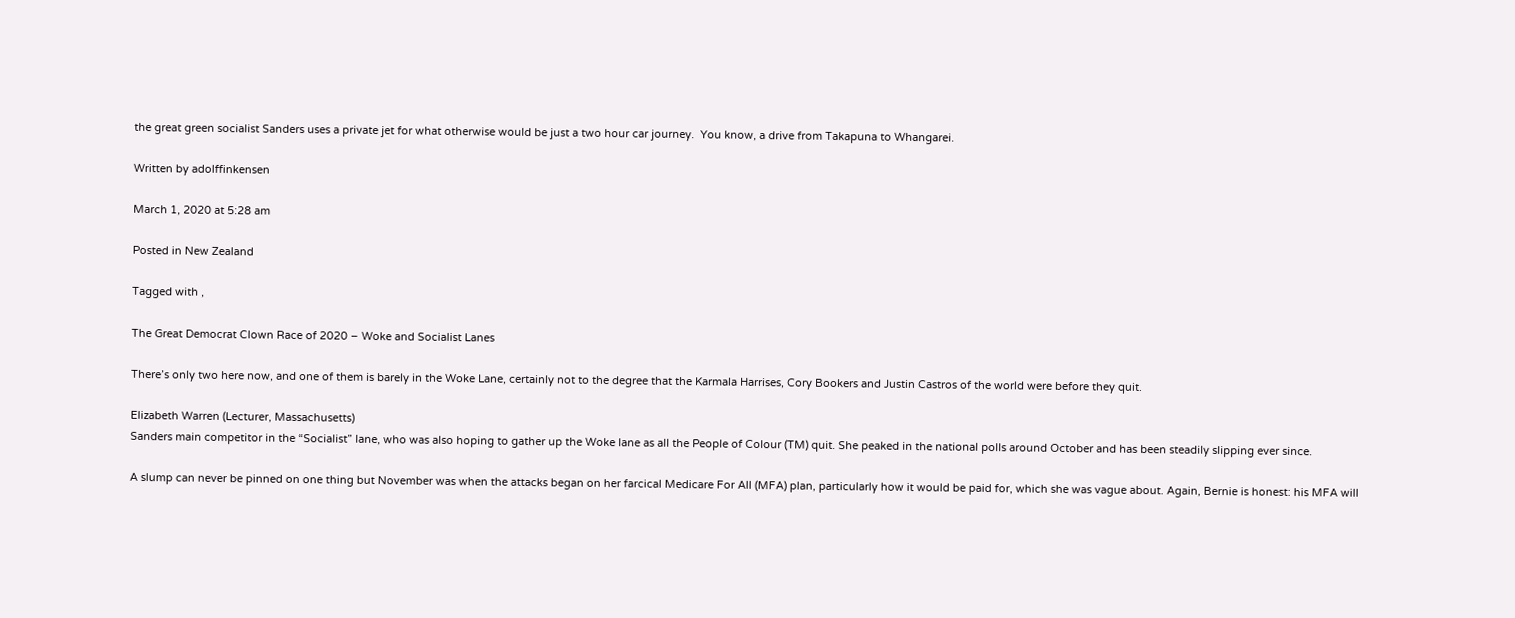the great green socialist Sanders uses a private jet for what otherwise would be just a two hour car journey.  You know, a drive from Takapuna to Whangarei.

Written by adolffinkensen

March 1, 2020 at 5:28 am

Posted in New Zealand

Tagged with ,

The Great Democrat Clown Race of 2020 – Woke and Socialist Lanes

There’s only two here now, and one of them is barely in the Woke Lane, certainly not to the degree that the Karmala Harrises, Cory Bookers and Justin Castros of the world were before they quit.

Elizabeth Warren (Lecturer, Massachusetts)
Sanders main competitor in the “Socialist” lane, who was also hoping to gather up the Woke lane as all the People of Colour (TM) quit. She peaked in the national polls around October and has been steadily slipping ever since.

A slump can never be pinned on one thing but November was when the attacks began on her farcical Medicare For All (MFA) plan, particularly how it would be paid for, which she was vague about. Again, Bernie is honest: his MFA will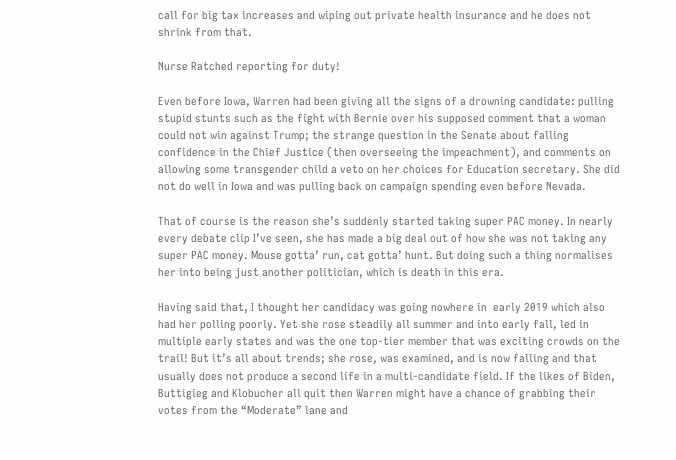call for big tax increases and wiping out private health insurance and he does not shrink from that.

Nurse Ratched reporting for duty!

Even before Iowa, Warren had been giving all the signs of a drowning candidate: pulling stupid stunts such as the fight with Bernie over his supposed comment that a woman could not win against Trump; the strange question in the Senate about falling confidence in the Chief Justice (then overseeing the impeachment), and comments on allowing some transgender child a veto on her choices for Education secretary. She did not do well in Iowa and was pulling back on campaign spending even before Nevada.

That of course is the reason she’s suddenly started taking super PAC money. In nearly every debate clip I’ve seen, she has made a big deal out of how she was not taking any super PAC money. Mouse gotta’ run, cat gotta’ hunt. But doing such a thing normalises her into being just another politician, which is death in this era.

Having said that, I thought her candidacy was going nowhere in  early 2019 which also had her polling poorly. Yet she rose steadily all summer and into early fall, led in multiple early states and was the one top-tier member that was exciting crowds on the trail! But it’s all about trends; she rose, was examined, and is now falling and that usually does not produce a second life in a multi-candidate field. If the likes of Biden, Buttigieg and Klobucher all quit then Warren might have a chance of grabbing their votes from the “Moderate” lane and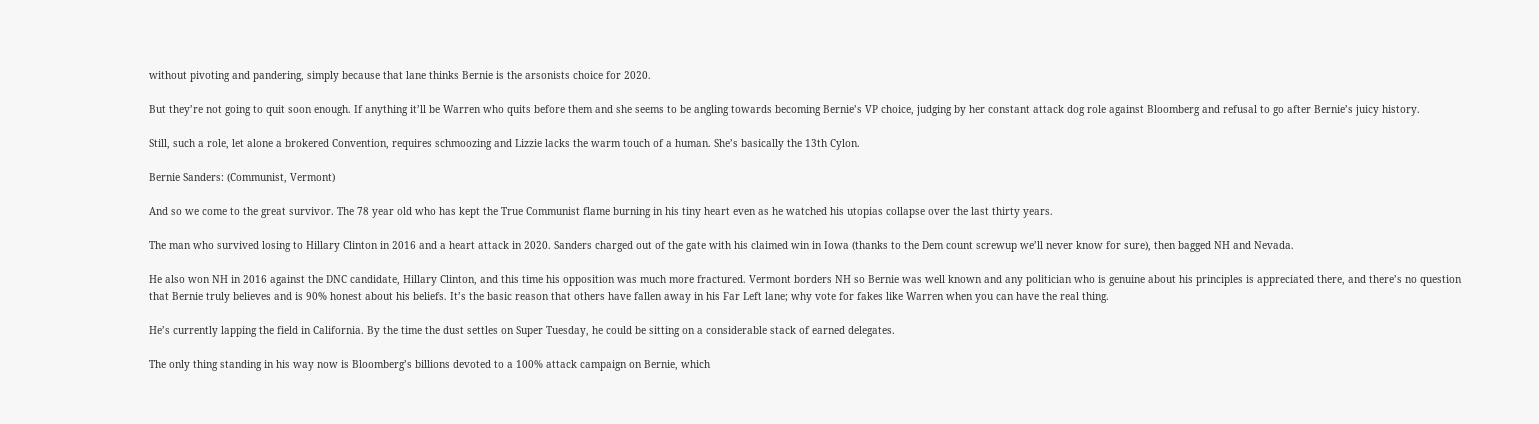without pivoting and pandering, simply because that lane thinks Bernie is the arsonists choice for 2020.

But they’re not going to quit soon enough. If anything it’ll be Warren who quits before them and she seems to be angling towards becoming Bernie’s VP choice, judging by her constant attack dog role against Bloomberg and refusal to go after Bernie’s juicy history.

Still, such a role, let alone a brokered Convention, requires schmoozing and Lizzie lacks the warm touch of a human. She’s basically the 13th Cylon.

Bernie Sanders: (Communist, Vermont)

And so we come to the great survivor. The 78 year old who has kept the True Communist flame burning in his tiny heart even as he watched his utopias collapse over the last thirty years.

The man who survived losing to Hillary Clinton in 2016 and a heart attack in 2020. Sanders charged out of the gate with his claimed win in Iowa (thanks to the Dem count screwup we’ll never know for sure), then bagged NH and Nevada.

He also won NH in 2016 against the DNC candidate, Hillary Clinton, and this time his opposition was much more fractured. Vermont borders NH so Bernie was well known and any politician who is genuine about his principles is appreciated there, and there’s no question that Bernie truly believes and is 90% honest about his beliefs. It’s the basic reason that others have fallen away in his Far Left lane; why vote for fakes like Warren when you can have the real thing.

He’s currently lapping the field in California. By the time the dust settles on Super Tuesday, he could be sitting on a considerable stack of earned delegates.

The only thing standing in his way now is Bloomberg’s billions devoted to a 100% attack campaign on Bernie, which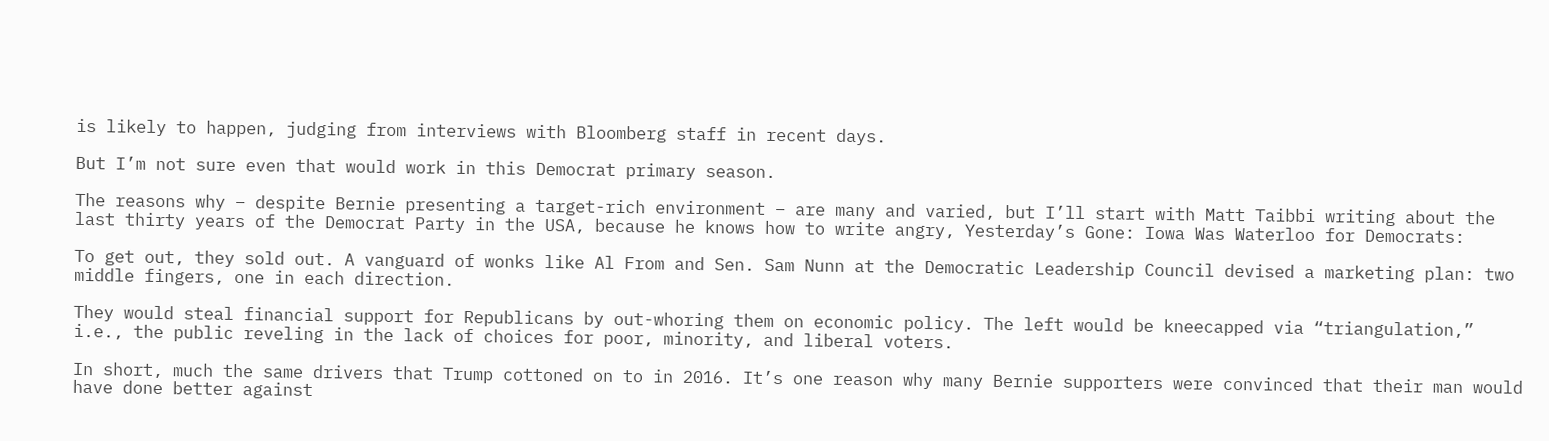is likely to happen, judging from interviews with Bloomberg staff in recent days.

But I’m not sure even that would work in this Democrat primary season.

The reasons why – despite Bernie presenting a target-rich environment – are many and varied, but I’ll start with Matt Taibbi writing about the last thirty years of the Democrat Party in the USA, because he knows how to write angry, Yesterday’s Gone: Iowa Was Waterloo for Democrats:

To get out, they sold out. A vanguard of wonks like Al From and Sen. Sam Nunn at the Democratic Leadership Council devised a marketing plan: two middle fingers, one in each direction.

They would steal financial support for Republicans by out-whoring them on economic policy. The left would be kneecapped via “triangulation,” i.e., the public reveling in the lack of choices for poor, minority, and liberal voters.

In short, much the same drivers that Trump cottoned on to in 2016. It’s one reason why many Bernie supporters were convinced that their man would have done better against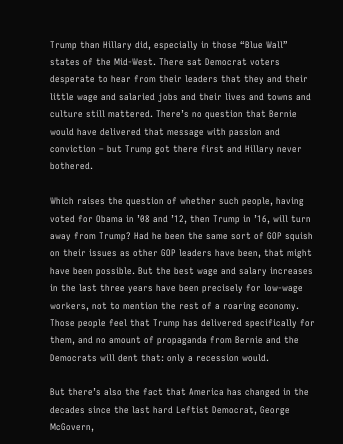Trump than Hillary did, especially in those “Blue Wall” states of the Mid-West. There sat Democrat voters desperate to hear from their leaders that they and their little wage and salaried jobs and their lives and towns and culture still mattered. There’s no question that Bernie would have delivered that message with passion and conviction – but Trump got there first and Hillary never bothered.

Which raises the question of whether such people, having voted for Obama in ’08 and ’12, then Trump in ’16, will turn away from Trump? Had he been the same sort of GOP squish on their issues as other GOP leaders have been, that might have been possible. But the best wage and salary increases in the last three years have been precisely for low-wage workers, not to mention the rest of a roaring economy. Those people feel that Trump has delivered specifically for them, and no amount of propaganda from Bernie and the Democrats will dent that: only a recession would.

But there’s also the fact that America has changed in the decades since the last hard Leftist Democrat, George McGovern,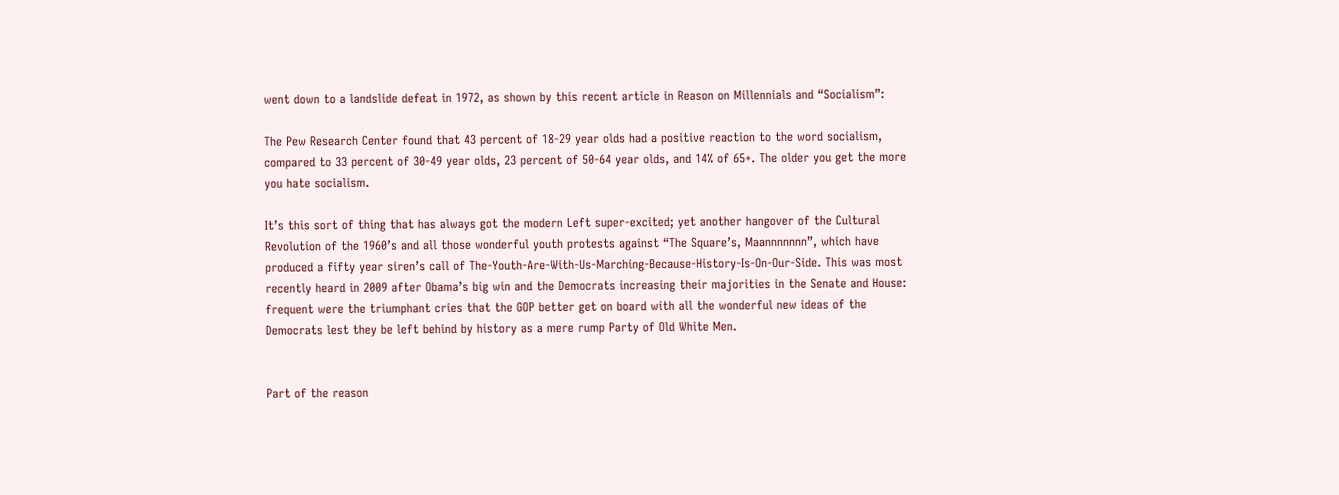went down to a landslide defeat in 1972, as shown by this recent article in Reason on Millennials and “Socialism”:

The Pew Research Center found that 43 percent of 18-29 year olds had a positive reaction to the word socialism, compared to 33 percent of 30-49 year olds, 23 percent of 50-64 year olds, and 14% of 65+. The older you get the more you hate socialism.

It’s this sort of thing that has always got the modern Left super-excited; yet another hangover of the Cultural Revolution of the 1960’s and all those wonderful youth protests against “The Square’s, Maannnnnnn”, which have produced a fifty year siren’s call of The-Youth-Are-With-Us-Marching-Because-History-Is-On-Our-Side. This was most recently heard in 2009 after Obama’s big win and the Democrats increasing their majorities in the Senate and House: frequent were the triumphant cries that the GOP better get on board with all the wonderful new ideas of the Democrats lest they be left behind by history as a mere rump Party of Old White Men.


Part of the reason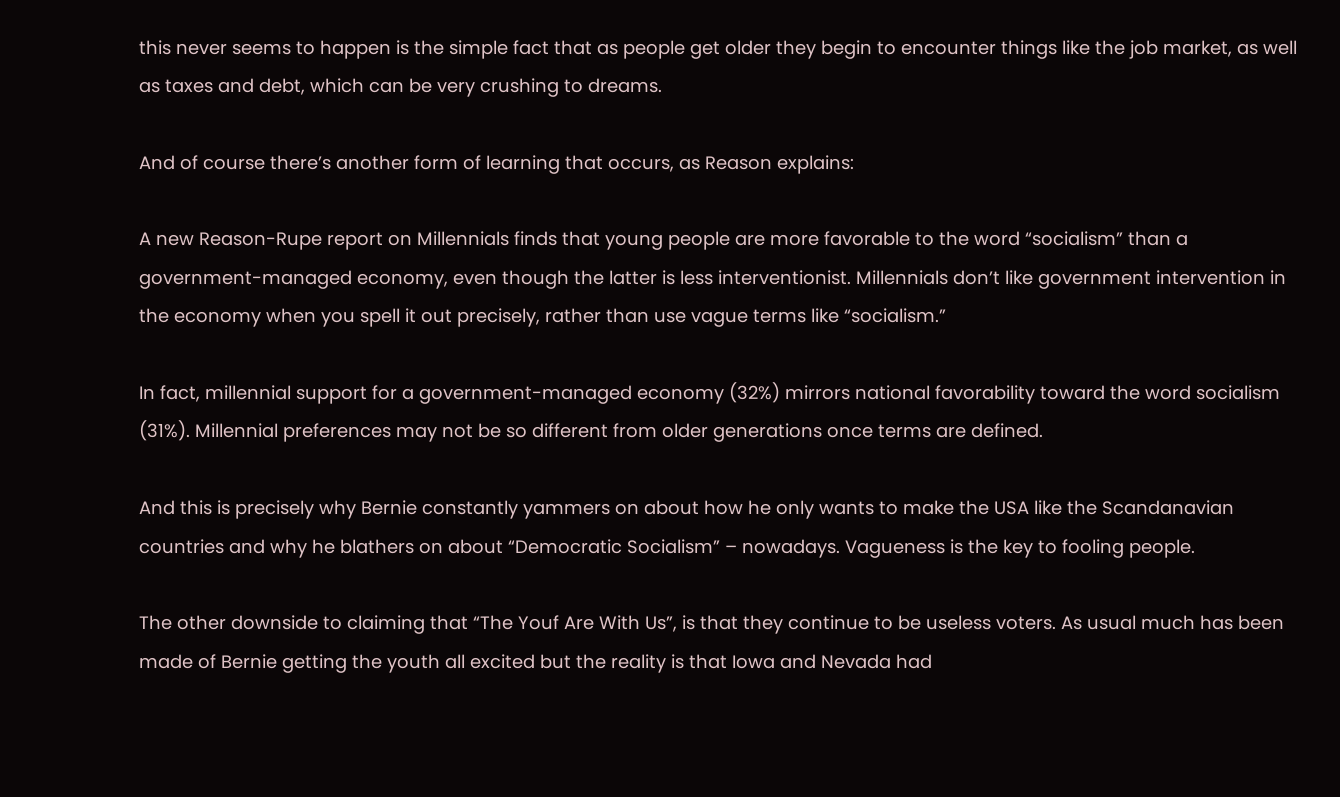this never seems to happen is the simple fact that as people get older they begin to encounter things like the job market, as well as taxes and debt, which can be very crushing to dreams.

And of course there’s another form of learning that occurs, as Reason explains:

A new Reason-Rupe report on Millennials finds that young people are more favorable to the word “socialism” than a government-managed economy, even though the latter is less interventionist. Millennials don’t like government intervention in the economy when you spell it out precisely, rather than use vague terms like “socialism.”

In fact, millennial support for a government-managed economy (32%) mirrors national favorability toward the word socialism (31%). Millennial preferences may not be so different from older generations once terms are defined.

And this is precisely why Bernie constantly yammers on about how he only wants to make the USA like the Scandanavian countries and why he blathers on about “Democratic Socialism” – nowadays. Vagueness is the key to fooling people.

The other downside to claiming that “The Youf Are With Us”, is that they continue to be useless voters. As usual much has been made of Bernie getting the youth all excited but the reality is that Iowa and Nevada had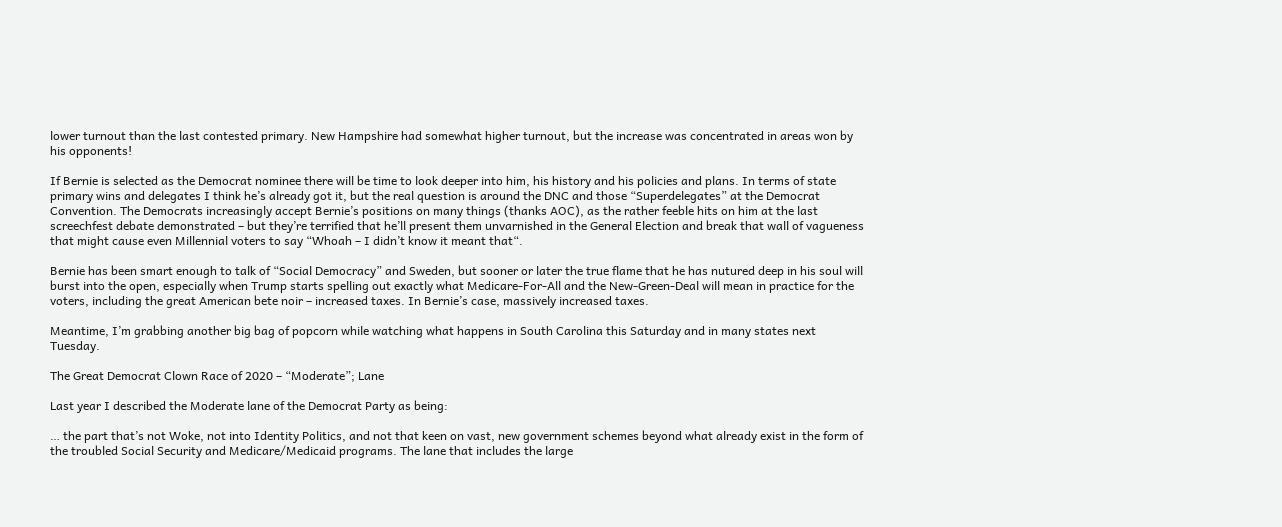lower turnout than the last contested primary. New Hampshire had somewhat higher turnout, but the increase was concentrated in areas won by his opponents!

If Bernie is selected as the Democrat nominee there will be time to look deeper into him, his history and his policies and plans. In terms of state primary wins and delegates I think he’s already got it, but the real question is around the DNC and those “Superdelegates” at the Democrat Convention. The Democrats increasingly accept Bernie’s positions on many things (thanks AOC), as the rather feeble hits on him at the last screechfest debate demonstrated – but they’re terrified that he’ll present them unvarnished in the General Election and break that wall of vagueness that might cause even Millennial voters to say “Whoah – I didn’t know it meant that“.

Bernie has been smart enough to talk of “Social Democracy” and Sweden, but sooner or later the true flame that he has nutured deep in his soul will burst into the open, especially when Trump starts spelling out exactly what Medicare-For-All and the New-Green-Deal will mean in practice for the voters, including the great American bete noir – increased taxes. In Bernie’s case, massively increased taxes.

Meantime, I’m grabbing another big bag of popcorn while watching what happens in South Carolina this Saturday and in many states next Tuesday.

The Great Democrat Clown Race of 2020 – “Moderate”; Lane

Last year I described the Moderate lane of the Democrat Party as being:

… the part that’s not Woke, not into Identity Politics, and not that keen on vast, new government schemes beyond what already exist in the form of the troubled Social Security and Medicare/Medicaid programs. The lane that includes the large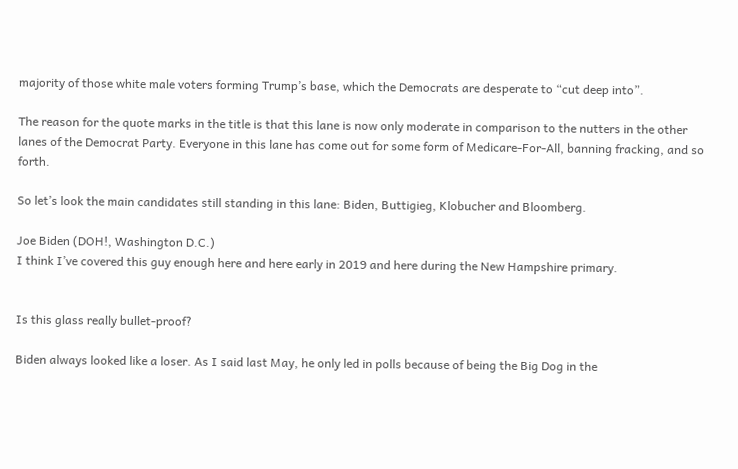majority of those white male voters forming Trump’s base, which the Democrats are desperate to “cut deep into”.

The reason for the quote marks in the title is that this lane is now only moderate in comparison to the nutters in the other lanes of the Democrat Party. Everyone in this lane has come out for some form of Medicare-For-All, banning fracking, and so forth.

So let’s look the main candidates still standing in this lane: Biden, Buttigieg, Klobucher and Bloomberg.

Joe Biden (DOH!, Washington D.C.)
I think I’ve covered this guy enough here and here early in 2019 and here during the New Hampshire primary.


Is this glass really bullet-proof?

Biden always looked like a loser. As I said last May, he only led in polls because of being the Big Dog in the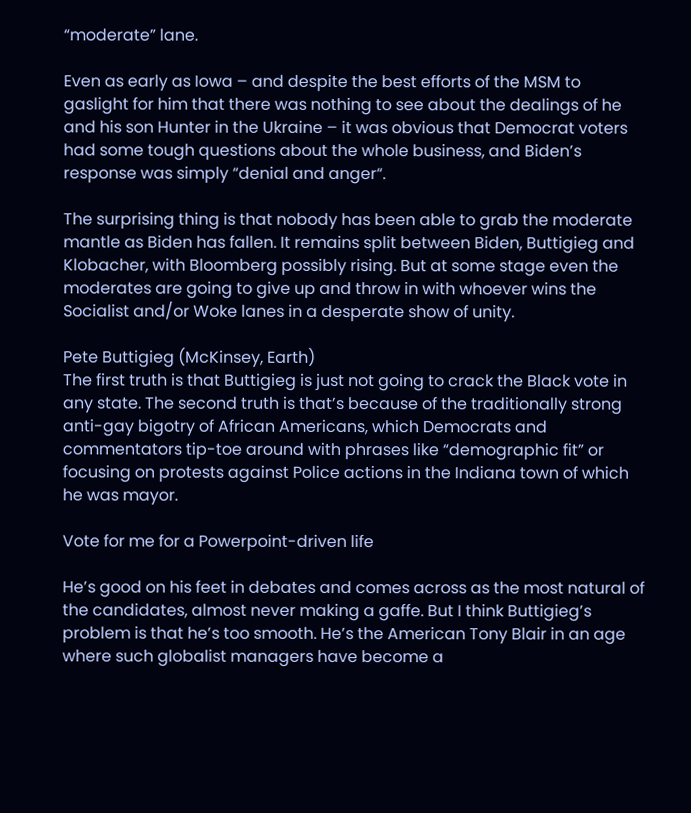“moderate” lane.

Even as early as Iowa – and despite the best efforts of the MSM to gaslight for him that there was nothing to see about the dealings of he and his son Hunter in the Ukraine – it was obvious that Democrat voters had some tough questions about the whole business, and Biden’s response was simply “denial and anger“.

The surprising thing is that nobody has been able to grab the moderate mantle as Biden has fallen. It remains split between Biden, Buttigieg and Klobacher, with Bloomberg possibly rising. But at some stage even the moderates are going to give up and throw in with whoever wins the Socialist and/or Woke lanes in a desperate show of unity.

Pete Buttigieg (McKinsey, Earth)
The first truth is that Buttigieg is just not going to crack the Black vote in any state. The second truth is that’s because of the traditionally strong anti-gay bigotry of African Americans, which Democrats and commentators tip-toe around with phrases like “demographic fit” or focusing on protests against Police actions in the Indiana town of which he was mayor.

Vote for me for a Powerpoint-driven life

He’s good on his feet in debates and comes across as the most natural of the candidates, almost never making a gaffe. But I think Buttigieg’s problem is that he’s too smooth. He’s the American Tony Blair in an age where such globalist managers have become a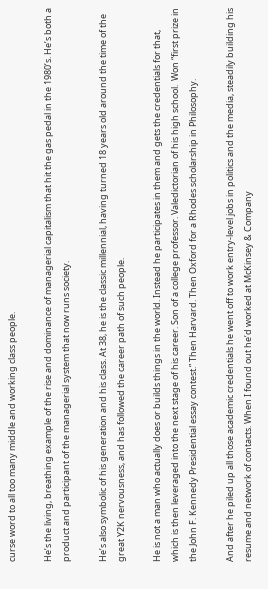curse word to all too many middle and working class people.

He’s the living, breathing example of the rise and dominance of managerial capitalism that hit the gas pedal in the 1980’s. He’s both a product and participant of the managerial system that now runs society.

He’s also symbolic of his generation and his class. At 38, he is the classic millennial, having turned 18 years old around the time of the great Y2K nervousness, and has followed the career path of such people.

He is not a man who actually does or builds things in the world. Instead he participates in them and gets the credentials for that, which is then leveraged into the next stage of his career. Son of a college professor. Valedictorian of his high school.  Won “first prize in the John F. Kennedy Presidential essay contest.” Then Harvard. Then Oxford for a Rhodes scholarship in Philosophy.

And after he piled up all those academic credentials he went off to work entry-level jobs in politics and the media, steadily building his resume and network of contacts. When I found out he’d worked at McKinsey & Company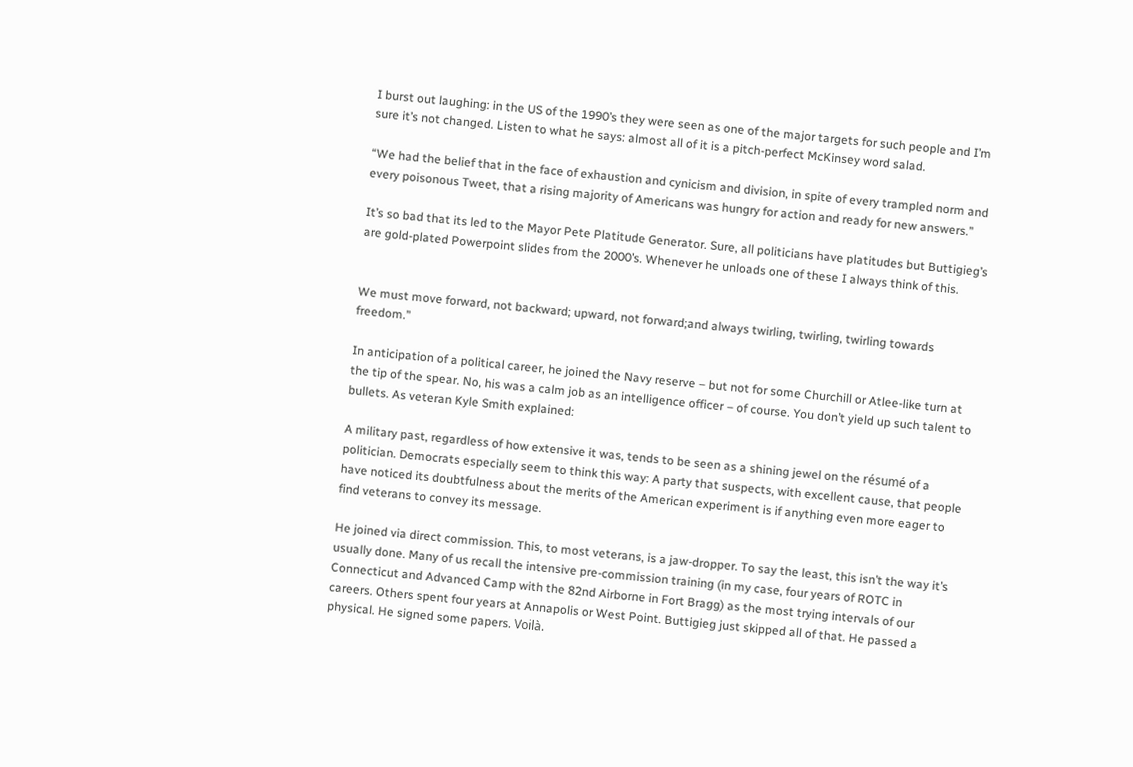I burst out laughing: in the US of the 1990’s they were seen as one of the major targets for such people and I’m sure it’s not changed. Listen to what he says: almost all of it is a pitch-perfect McKinsey word salad.

“We had the belief that in the face of exhaustion and cynicism and division, in spite of every trampled norm and every poisonous Tweet, that a rising majority of Americans was hungry for action and ready for new answers.”

It’s so bad that its led to the Mayor Pete Platitude Generator. Sure, all politicians have platitudes but Buttigieg’s are gold-plated Powerpoint slides from the 2000’s. Whenever he unloads one of these I always think of this.


We must move forward, not backward; upward, not forward;and always twirling, twirling, twirling towards freedom.”

In anticipation of a political career, he joined the Navy reserve – but not for some Churchill or Atlee-like turn at the tip of the spear. No, his was a calm job as an intelligence officer – of course. You don’t yield up such talent to bullets. As veteran Kyle Smith explained:

A military past, regardless of how extensive it was, tends to be seen as a shining jewel on the résumé of a politician. Democrats especially seem to think this way: A party that suspects, with excellent cause, that people have noticed its doubtfulness about the merits of the American experiment is if anything even more eager to find veterans to convey its message.

He joined via direct commission. This, to most veterans, is a jaw-dropper. To say the least, this isn’t the way it’s usually done. Many of us recall the intensive pre-commission training (in my case, four years of ROTC in Connecticut and Advanced Camp with the 82nd Airborne in Fort Bragg) as the most trying intervals of our careers. Others spent four years at Annapolis or West Point. Buttigieg just skipped all of that. He passed a physical. He signed some papers. Voilà.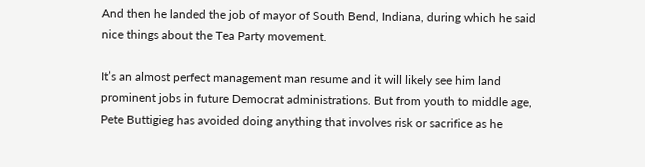And then he landed the job of mayor of South Bend, Indiana, during which he said nice things about the Tea Party movement.

It’s an almost perfect management man resume and it will likely see him land prominent jobs in future Democrat administrations. But from youth to middle age, Pete Buttigieg has avoided doing anything that involves risk or sacrifice as he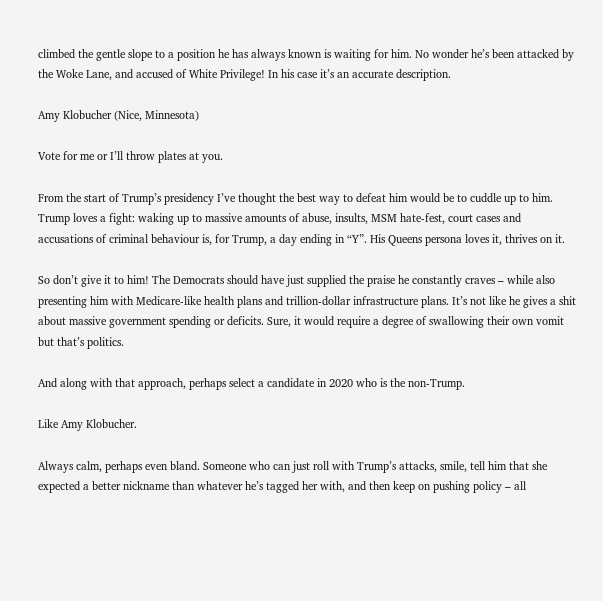climbed the gentle slope to a position he has always known is waiting for him. No wonder he’s been attacked by the Woke Lane, and accused of White Privilege! In his case it’s an accurate description.

Amy Klobucher (Nice, Minnesota)

Vote for me or I’ll throw plates at you.

From the start of Trump’s presidency I’ve thought the best way to defeat him would be to cuddle up to him. Trump loves a fight: waking up to massive amounts of abuse, insults, MSM hate-fest, court cases and accusations of criminal behaviour is, for Trump, a day ending in “Y”. His Queens persona loves it, thrives on it.

So don’t give it to him! The Democrats should have just supplied the praise he constantly craves – while also presenting him with Medicare-like health plans and trillion-dollar infrastructure plans. It’s not like he gives a shit about massive government spending or deficits. Sure, it would require a degree of swallowing their own vomit but that’s politics.

And along with that approach, perhaps select a candidate in 2020 who is the non-Trump.

Like Amy Klobucher.

Always calm, perhaps even bland. Someone who can just roll with Trump’s attacks, smile, tell him that she expected a better nickname than whatever he’s tagged her with, and then keep on pushing policy – all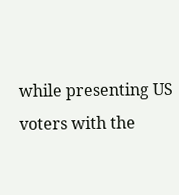while presenting US voters with the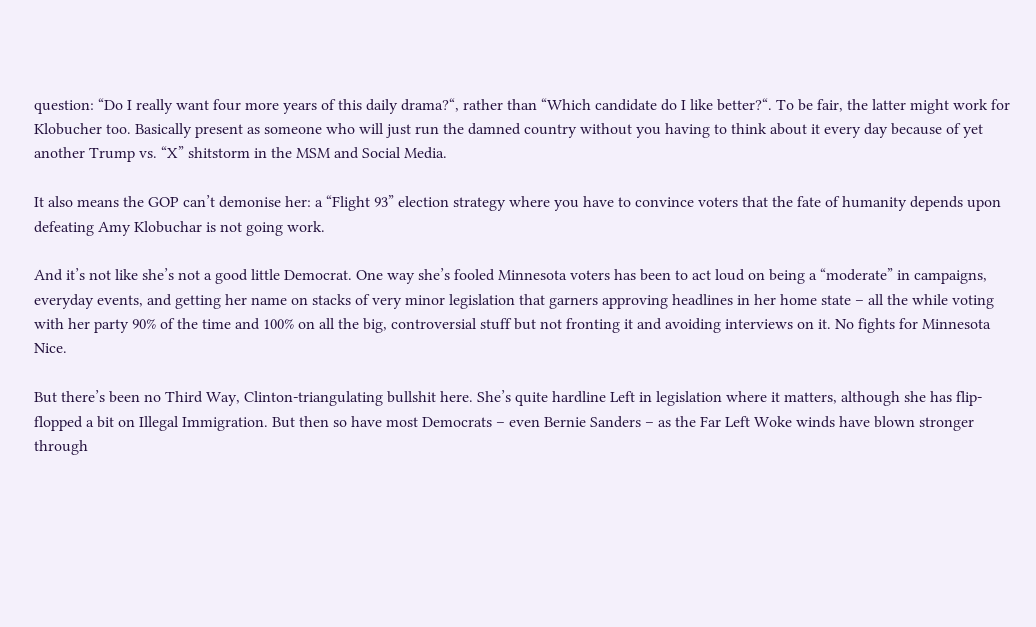question: “Do I really want four more years of this daily drama?“, rather than “Which candidate do I like better?“. To be fair, the latter might work for Klobucher too. Basically present as someone who will just run the damned country without you having to think about it every day because of yet another Trump vs. “X” shitstorm in the MSM and Social Media.

It also means the GOP can’t demonise her: a “Flight 93” election strategy where you have to convince voters that the fate of humanity depends upon defeating Amy Klobuchar is not going work.

And it’s not like she’s not a good little Democrat. One way she’s fooled Minnesota voters has been to act loud on being a “moderate” in campaigns, everyday events, and getting her name on stacks of very minor legislation that garners approving headlines in her home state – all the while voting with her party 90% of the time and 100% on all the big, controversial stuff but not fronting it and avoiding interviews on it. No fights for Minnesota Nice.

But there’s been no Third Way, Clinton-triangulating bullshit here. She’s quite hardline Left in legislation where it matters, although she has flip-flopped a bit on Illegal Immigration. But then so have most Democrats – even Bernie Sanders – as the Far Left Woke winds have blown stronger through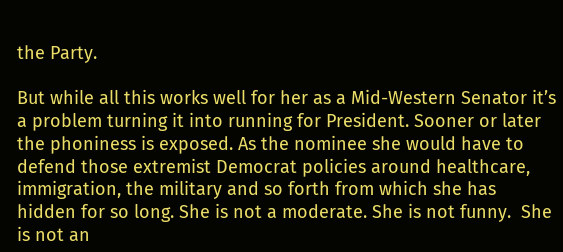the Party.

But while all this works well for her as a Mid-Western Senator it’s a problem turning it into running for President. Sooner or later the phoniness is exposed. As the nominee she would have to defend those extremist Democrat policies around healthcare, immigration, the military and so forth from which she has hidden for so long. She is not a moderate. She is not funny.  She is not an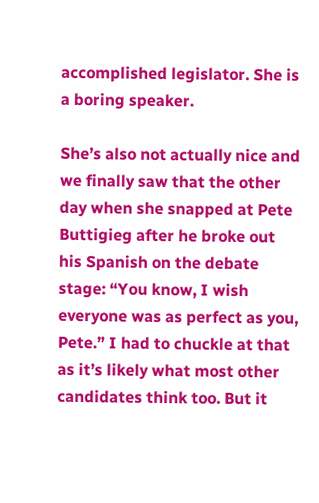accomplished legislator. She is a boring speaker.

She’s also not actually nice and we finally saw that the other day when she snapped at Pete Buttigieg after he broke out his Spanish on the debate stage: “You know, I wish everyone was as perfect as you, Pete.” I had to chuckle at that as it’s likely what most other candidates think too. But it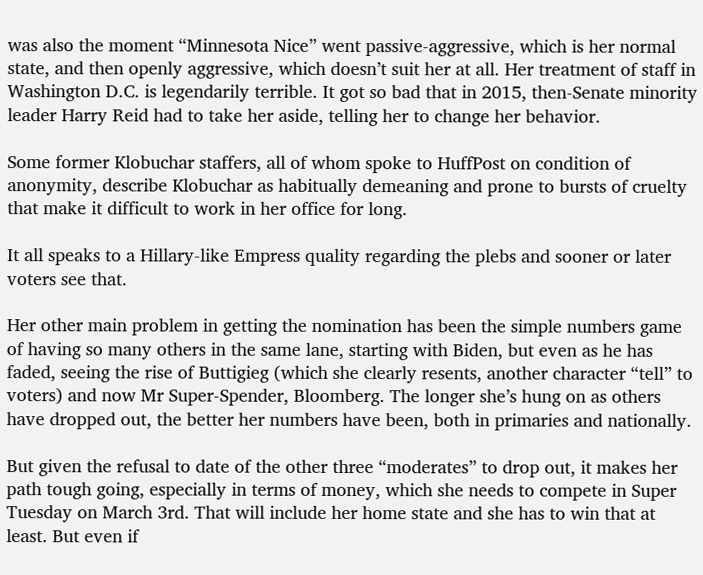was also the moment “Minnesota Nice” went passive-aggressive, which is her normal state, and then openly aggressive, which doesn’t suit her at all. Her treatment of staff in Washington D.C. is legendarily terrible. It got so bad that in 2015, then-Senate minority leader Harry Reid had to take her aside, telling her to change her behavior.

Some former Klobuchar staffers, all of whom spoke to HuffPost on condition of anonymity, describe Klobuchar as habitually demeaning and prone to bursts of cruelty that make it difficult to work in her office for long.

It all speaks to a Hillary-like Empress quality regarding the plebs and sooner or later voters see that.

Her other main problem in getting the nomination has been the simple numbers game of having so many others in the same lane, starting with Biden, but even as he has faded, seeing the rise of Buttigieg (which she clearly resents, another character “tell” to voters) and now Mr Super-Spender, Bloomberg. The longer she’s hung on as others have dropped out, the better her numbers have been, both in primaries and nationally.

But given the refusal to date of the other three “moderates” to drop out, it makes her path tough going, especially in terms of money, which she needs to compete in Super Tuesday on March 3rd. That will include her home state and she has to win that at least. But even if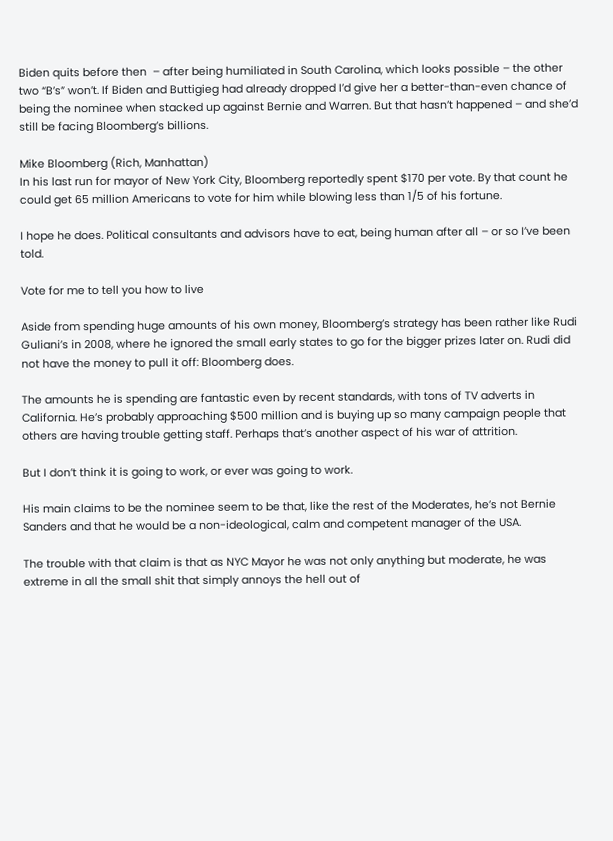Biden quits before then  – after being humiliated in South Carolina, which looks possible – the other two “B’s” won’t. If Biden and Buttigieg had already dropped I’d give her a better-than-even chance of being the nominee when stacked up against Bernie and Warren. But that hasn’t happened – and she’d still be facing Bloomberg’s billions.

Mike Bloomberg (Rich, Manhattan)
In his last run for mayor of New York City, Bloomberg reportedly spent $170 per vote. By that count he could get 65 million Americans to vote for him while blowing less than 1/5 of his fortune.

I hope he does. Political consultants and advisors have to eat, being human after all – or so I’ve been told.

Vote for me to tell you how to live

Aside from spending huge amounts of his own money, Bloomberg’s strategy has been rather like Rudi Guliani’s in 2008, where he ignored the small early states to go for the bigger prizes later on. Rudi did not have the money to pull it off: Bloomberg does.

The amounts he is spending are fantastic even by recent standards, with tons of TV adverts in California. He’s probably approaching $500 million and is buying up so many campaign people that others are having trouble getting staff. Perhaps that’s another aspect of his war of attrition.

But I don’t think it is going to work, or ever was going to work.

His main claims to be the nominee seem to be that, like the rest of the Moderates, he’s not Bernie Sanders and that he would be a non-ideological, calm and competent manager of the USA.

The trouble with that claim is that as NYC Mayor he was not only anything but moderate, he was extreme in all the small shit that simply annoys the hell out of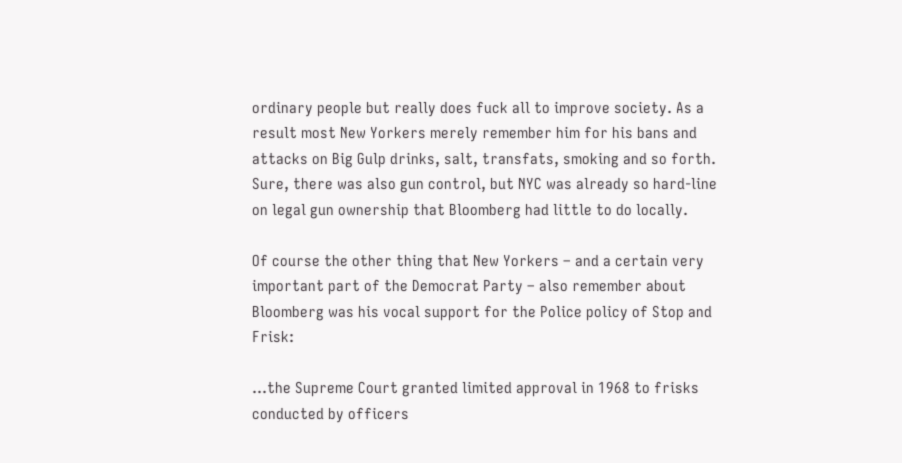ordinary people but really does fuck all to improve society. As a result most New Yorkers merely remember him for his bans and attacks on Big Gulp drinks, salt, transfats, smoking and so forth. Sure, there was also gun control, but NYC was already so hard-line on legal gun ownership that Bloomberg had little to do locally.

Of course the other thing that New Yorkers – and a certain very important part of the Democrat Party – also remember about Bloomberg was his vocal support for the Police policy of Stop and Frisk:

…the Supreme Court granted limited approval in 1968 to frisks conducted by officers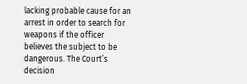lacking probable cause for an arrest in order to search for weapons if the officer believes the subject to be dangerous. The Court’s decision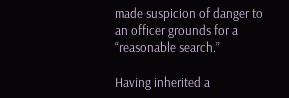made suspicion of danger to an officer grounds for a “reasonable search.”

Having inherited a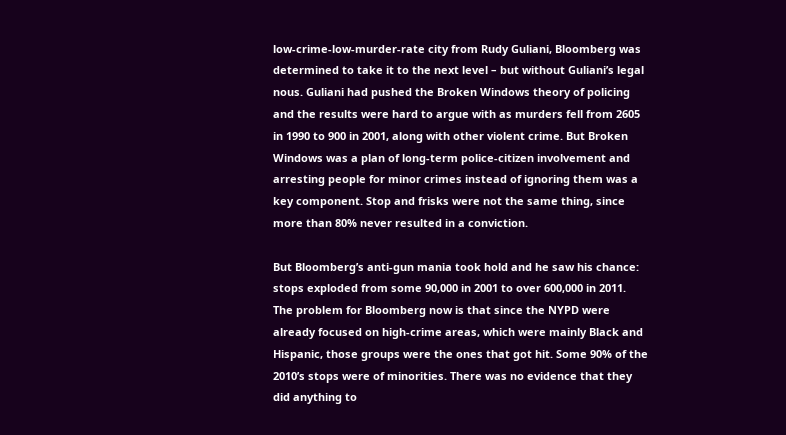low-crime-low-murder-rate city from Rudy Guliani, Bloomberg was determined to take it to the next level – but without Guliani’s legal nous. Guliani had pushed the Broken Windows theory of policing and the results were hard to argue with as murders fell from 2605 in 1990 to 900 in 2001, along with other violent crime. But Broken Windows was a plan of long-term police-citizen involvement and arresting people for minor crimes instead of ignoring them was a key component. Stop and frisks were not the same thing, since more than 80% never resulted in a conviction.

But Bloomberg’s anti-gun mania took hold and he saw his chance: stops exploded from some 90,000 in 2001 to over 600,000 in 2011. The problem for Bloomberg now is that since the NYPD were already focused on high-crime areas, which were mainly Black and Hispanic, those groups were the ones that got hit. Some 90% of the 2010’s stops were of minorities. There was no evidence that they did anything to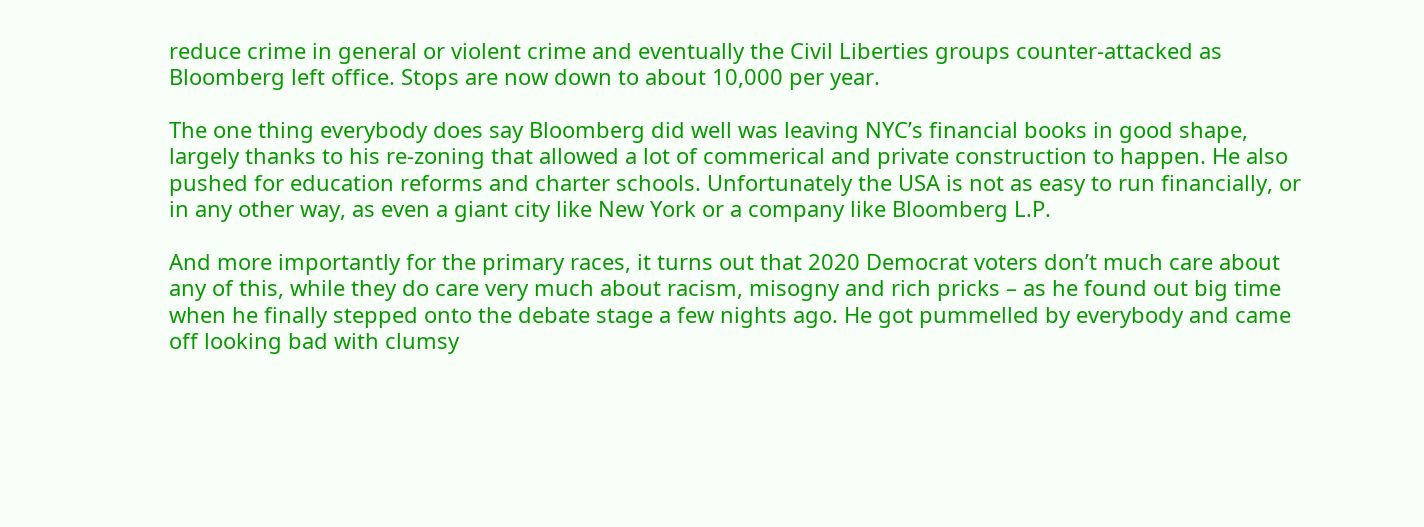reduce crime in general or violent crime and eventually the Civil Liberties groups counter-attacked as Bloomberg left office. Stops are now down to about 10,000 per year.

The one thing everybody does say Bloomberg did well was leaving NYC’s financial books in good shape, largely thanks to his re-zoning that allowed a lot of commerical and private construction to happen. He also pushed for education reforms and charter schools. Unfortunately the USA is not as easy to run financially, or in any other way, as even a giant city like New York or a company like Bloomberg L.P.

And more importantly for the primary races, it turns out that 2020 Democrat voters don’t much care about any of this, while they do care very much about racism, misogny and rich pricks – as he found out big time when he finally stepped onto the debate stage a few nights ago. He got pummelled by everybody and came off looking bad with clumsy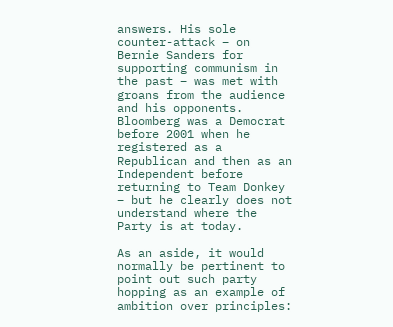answers. His sole counter-attack – on Bernie Sanders for supporting communism in the past – was met with groans from the audience and his opponents. Bloomberg was a Democrat before 2001 when he registered as a Republican and then as an Independent before returning to Team Donkey – but he clearly does not understand where the Party is at today.

As an aside, it would normally be pertinent to point out such party hopping as an example of ambition over principles: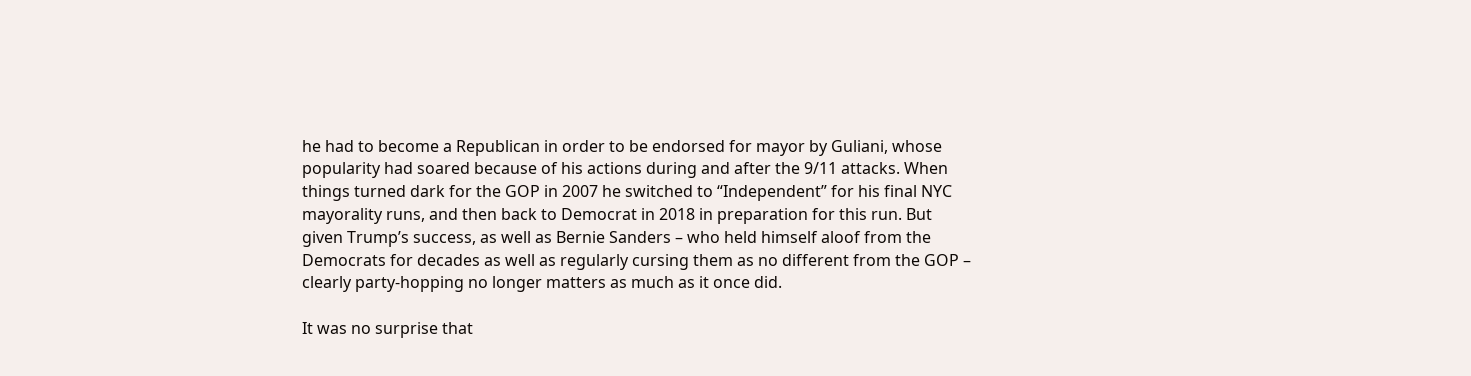he had to become a Republican in order to be endorsed for mayor by Guliani, whose popularity had soared because of his actions during and after the 9/11 attacks. When things turned dark for the GOP in 2007 he switched to “Independent” for his final NYC mayorality runs, and then back to Democrat in 2018 in preparation for this run. But given Trump’s success, as well as Bernie Sanders – who held himself aloof from the Democrats for decades as well as regularly cursing them as no different from the GOP – clearly party-hopping no longer matters as much as it once did.

It was no surprise that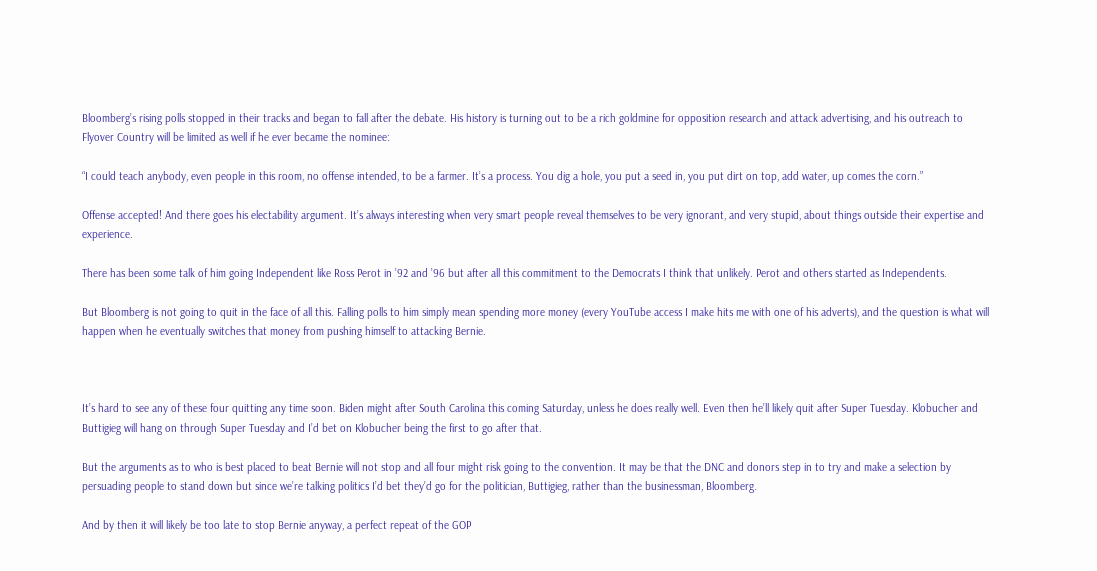Bloomberg’s rising polls stopped in their tracks and began to fall after the debate. His history is turning out to be a rich goldmine for opposition research and attack advertising, and his outreach to Flyover Country will be limited as well if he ever became the nominee:

“I could teach anybody, even people in this room, no offense intended, to be a farmer. It’s a process. You dig a hole, you put a seed in, you put dirt on top, add water, up comes the corn.”

Offense accepted! And there goes his electability argument. It’s always interesting when very smart people reveal themselves to be very ignorant, and very stupid, about things outside their expertise and experience.

There has been some talk of him going Independent like Ross Perot in ’92 and ’96 but after all this commitment to the Democrats I think that unlikely. Perot and others started as Independents.

But Bloomberg is not going to quit in the face of all this. Falling polls to him simply mean spending more money (every YouTube access I make hits me with one of his adverts), and the question is what will happen when he eventually switches that money from pushing himself to attacking Bernie.



It’s hard to see any of these four quitting any time soon. Biden might after South Carolina this coming Saturday, unless he does really well. Even then he’ll likely quit after Super Tuesday. Klobucher and Buttigieg will hang on through Super Tuesday and I’d bet on Klobucher being the first to go after that.

But the arguments as to who is best placed to beat Bernie will not stop and all four might risk going to the convention. It may be that the DNC and donors step in to try and make a selection by persuading people to stand down but since we’re talking politics I’d bet they’d go for the politician, Buttigieg, rather than the businessman, Bloomberg.

And by then it will likely be too late to stop Bernie anyway, a perfect repeat of the GOP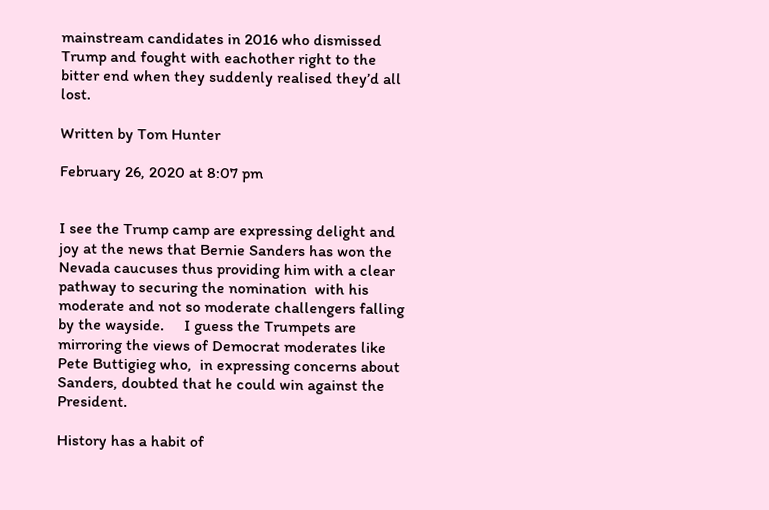mainstream candidates in 2016 who dismissed Trump and fought with eachother right to the bitter end when they suddenly realised they’d all lost.

Written by Tom Hunter

February 26, 2020 at 8:07 pm


I see the Trump camp are expressing delight and joy at the news that Bernie Sanders has won the Nevada caucuses thus providing him with a clear pathway to securing the nomination  with his moderate and not so moderate challengers falling by the wayside.     I guess the Trumpets are mirroring the views of Democrat moderates like Pete Buttigieg who,  in expressing concerns about Sanders, doubted that he could win against the President.

History has a habit of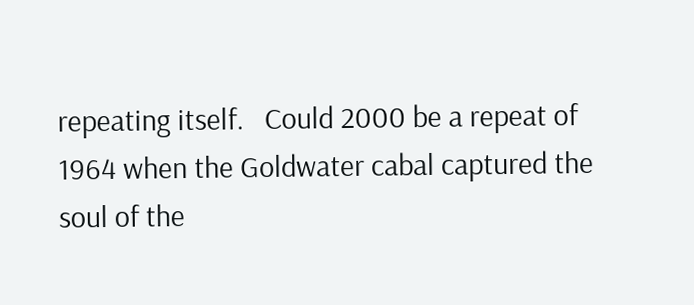repeating itself.   Could 2000 be a repeat of 1964 when the Goldwater cabal captured the soul of the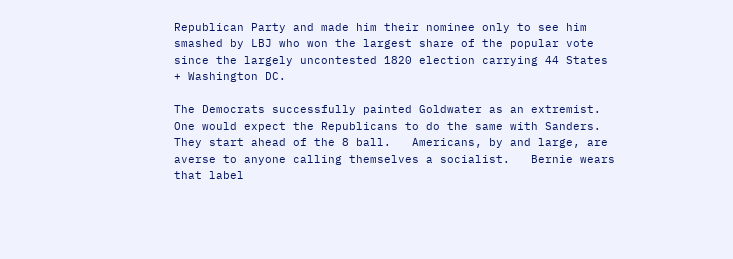Republican Party and made him their nominee only to see him smashed by LBJ who won the largest share of the popular vote since the largely uncontested 1820 election carrying 44 States + Washington DC.

The Democrats successfully painted Goldwater as an extremist.    One would expect the Republicans to do the same with Sanders.    They start ahead of the 8 ball.   Americans, by and large, are averse to anyone calling themselves a socialist.   Bernie wears that label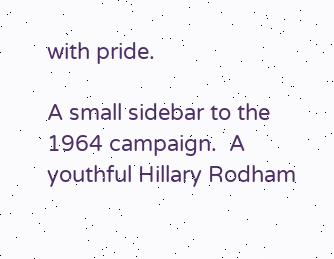with pride.

A small sidebar to the 1964 campaign.  A youthful Hillary Rodham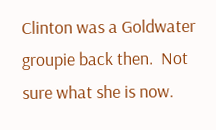Clinton was a Goldwater groupie back then.  Not sure what she is now.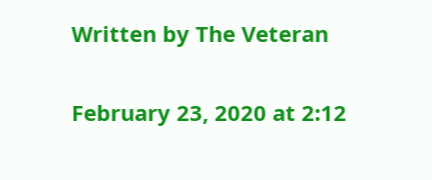Written by The Veteran

February 23, 2020 at 2:12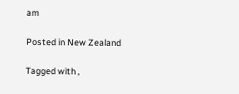am

Posted in New Zealand

Tagged with ,